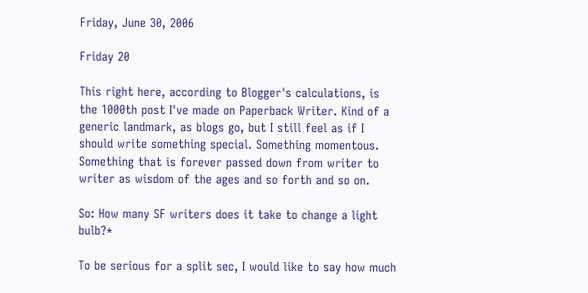Friday, June 30, 2006

Friday 20

This right here, according to Blogger's calculations, is the 1000th post I've made on Paperback Writer. Kind of a generic landmark, as blogs go, but I still feel as if I should write something special. Something momentous. Something that is forever passed down from writer to writer as wisdom of the ages and so forth and so on.

So: How many SF writers does it take to change a light bulb?*

To be serious for a split sec, I would like to say how much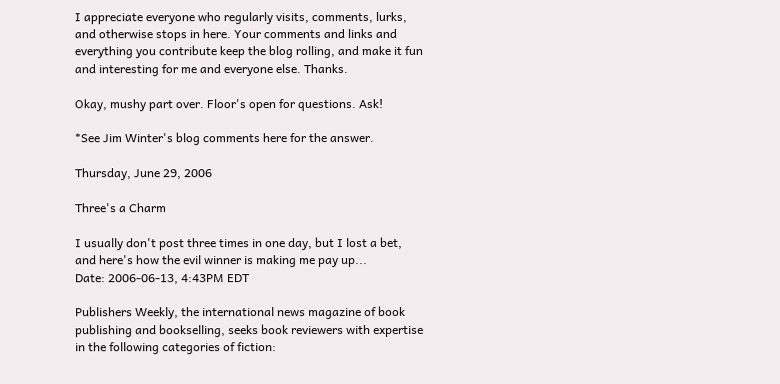I appreciate everyone who regularly visits, comments, lurks, and otherwise stops in here. Your comments and links and everything you contribute keep the blog rolling, and make it fun and interesting for me and everyone else. Thanks.

Okay, mushy part over. Floor's open for questions. Ask!

*See Jim Winter's blog comments here for the answer.

Thursday, June 29, 2006

Three's a Charm

I usually don't post three times in one day, but I lost a bet, and here's how the evil winner is making me pay up...
Date: 2006-06-13, 4:43PM EDT

Publishers Weekly, the international news magazine of book publishing and bookselling, seeks book reviewers with expertise in the following categories of fiction: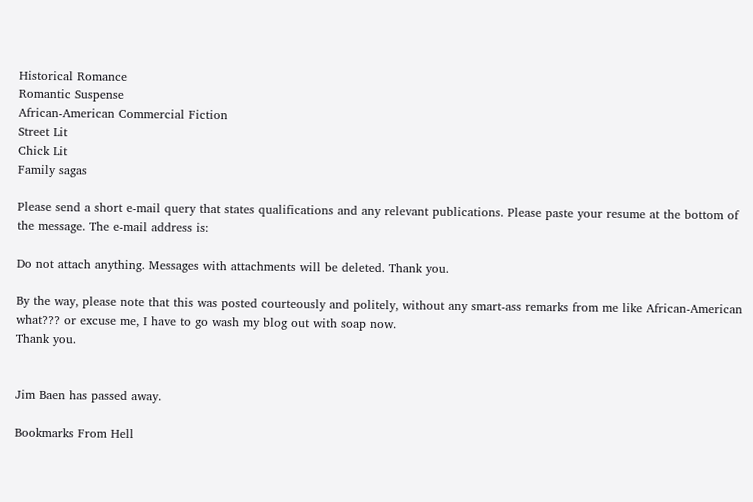Historical Romance
Romantic Suspense
African-American Commercial Fiction
Street Lit
Chick Lit
Family sagas

Please send a short e-mail query that states qualifications and any relevant publications. Please paste your resume at the bottom of the message. The e-mail address is:

Do not attach anything. Messages with attachments will be deleted. Thank you.

By the way, please note that this was posted courteously and politely, without any smart-ass remarks from me like African-American what??? or excuse me, I have to go wash my blog out with soap now.
Thank you.


Jim Baen has passed away.

Bookmarks From Hell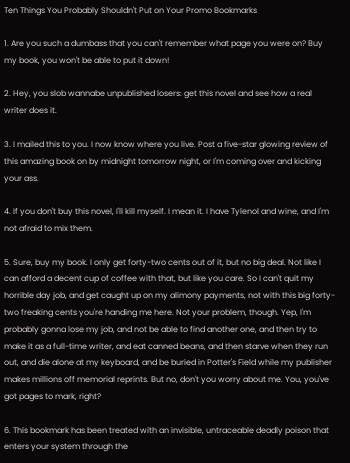Ten Things You Probably Shouldn't Put on Your Promo Bookmarks

1. Are you such a dumbass that you can't remember what page you were on? Buy my book, you won't be able to put it down!

2. Hey, you slob wannabe unpublished losers: get this novel and see how a real writer does it.

3. I mailed this to you. I now know where you live. Post a five-star glowing review of this amazing book on by midnight tomorrow night, or I'm coming over and kicking your ass.

4. If you don't buy this novel, I'll kill myself. I mean it. I have Tylenol and wine, and I'm not afraid to mix them.

5. Sure, buy my book. I only get forty-two cents out of it, but no big deal. Not like I can afford a decent cup of coffee with that, but like you care. So I can't quit my horrible day job, and get caught up on my alimony payments, not with this big forty-two freaking cents you're handing me here. Not your problem, though. Yep, I'm probably gonna lose my job, and not be able to find another one, and then try to make it as a full-time writer, and eat canned beans, and then starve when they run out, and die alone at my keyboard, and be buried in Potter's Field while my publisher makes millions off memorial reprints. But no, don't you worry about me. You, you've got pages to mark, right?

6. This bookmark has been treated with an invisible, untraceable deadly poison that enters your system through the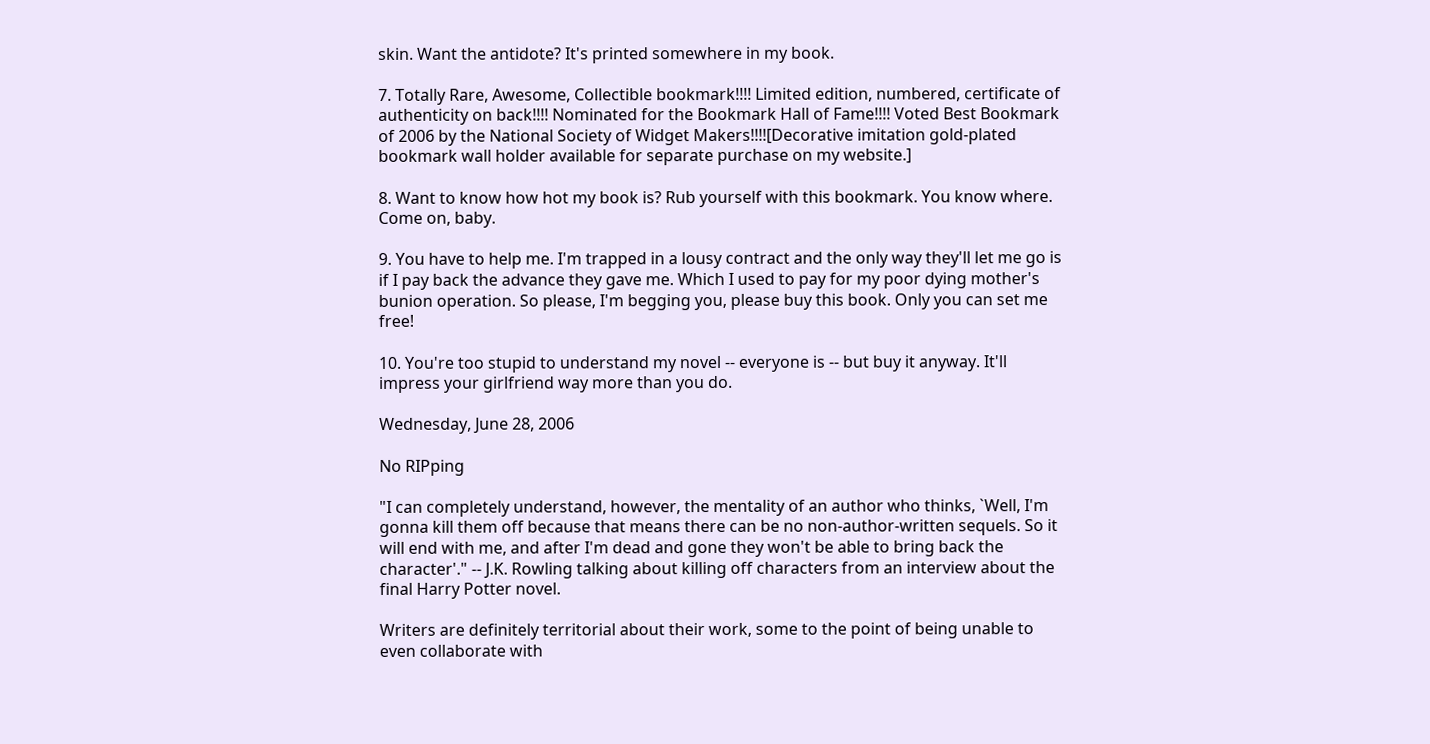skin. Want the antidote? It's printed somewhere in my book.

7. Totally Rare, Awesome, Collectible bookmark!!!! Limited edition, numbered, certificate of authenticity on back!!!! Nominated for the Bookmark Hall of Fame!!!! Voted Best Bookmark of 2006 by the National Society of Widget Makers!!!![Decorative imitation gold-plated bookmark wall holder available for separate purchase on my website.]

8. Want to know how hot my book is? Rub yourself with this bookmark. You know where. Come on, baby.

9. You have to help me. I'm trapped in a lousy contract and the only way they'll let me go is if I pay back the advance they gave me. Which I used to pay for my poor dying mother's bunion operation. So please, I'm begging you, please buy this book. Only you can set me free!

10. You're too stupid to understand my novel -- everyone is -- but buy it anyway. It'll impress your girlfriend way more than you do.

Wednesday, June 28, 2006

No RIPping

"I can completely understand, however, the mentality of an author who thinks, `Well, I'm gonna kill them off because that means there can be no non-author-written sequels. So it will end with me, and after I'm dead and gone they won't be able to bring back the character'." -- J.K. Rowling talking about killing off characters from an interview about the final Harry Potter novel.

Writers are definitely territorial about their work, some to the point of being unable to even collaborate with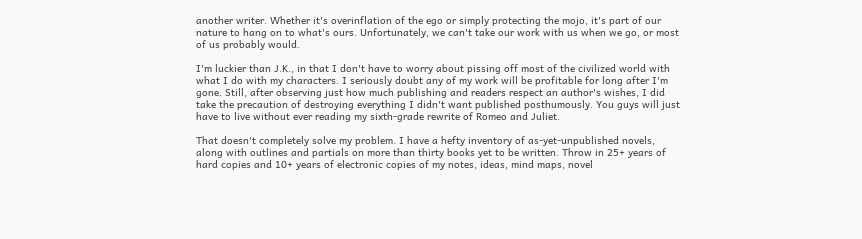another writer. Whether it's overinflation of the ego or simply protecting the mojo, it's part of our nature to hang on to what's ours. Unfortunately, we can't take our work with us when we go, or most of us probably would.

I'm luckier than J.K., in that I don't have to worry about pissing off most of the civilized world with what I do with my characters. I seriously doubt any of my work will be profitable for long after I'm gone. Still, after observing just how much publishing and readers respect an author's wishes, I did take the precaution of destroying everything I didn't want published posthumously. You guys will just have to live without ever reading my sixth-grade rewrite of Romeo and Juliet.

That doesn't completely solve my problem. I have a hefty inventory of as-yet-unpublished novels, along with outlines and partials on more than thirty books yet to be written. Throw in 25+ years of hard copies and 10+ years of electronic copies of my notes, ideas, mind maps, novel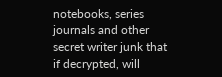notebooks, series journals and other secret writer junk that if decrypted, will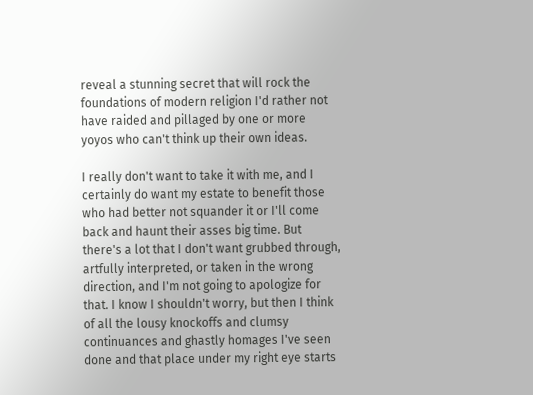reveal a stunning secret that will rock the foundations of modern religion I'd rather not have raided and pillaged by one or more yoyos who can't think up their own ideas.

I really don't want to take it with me, and I certainly do want my estate to benefit those who had better not squander it or I'll come back and haunt their asses big time. But there's a lot that I don't want grubbed through, artfully interpreted, or taken in the wrong direction, and I'm not going to apologize for that. I know I shouldn't worry, but then I think of all the lousy knockoffs and clumsy continuances and ghastly homages I've seen done and that place under my right eye starts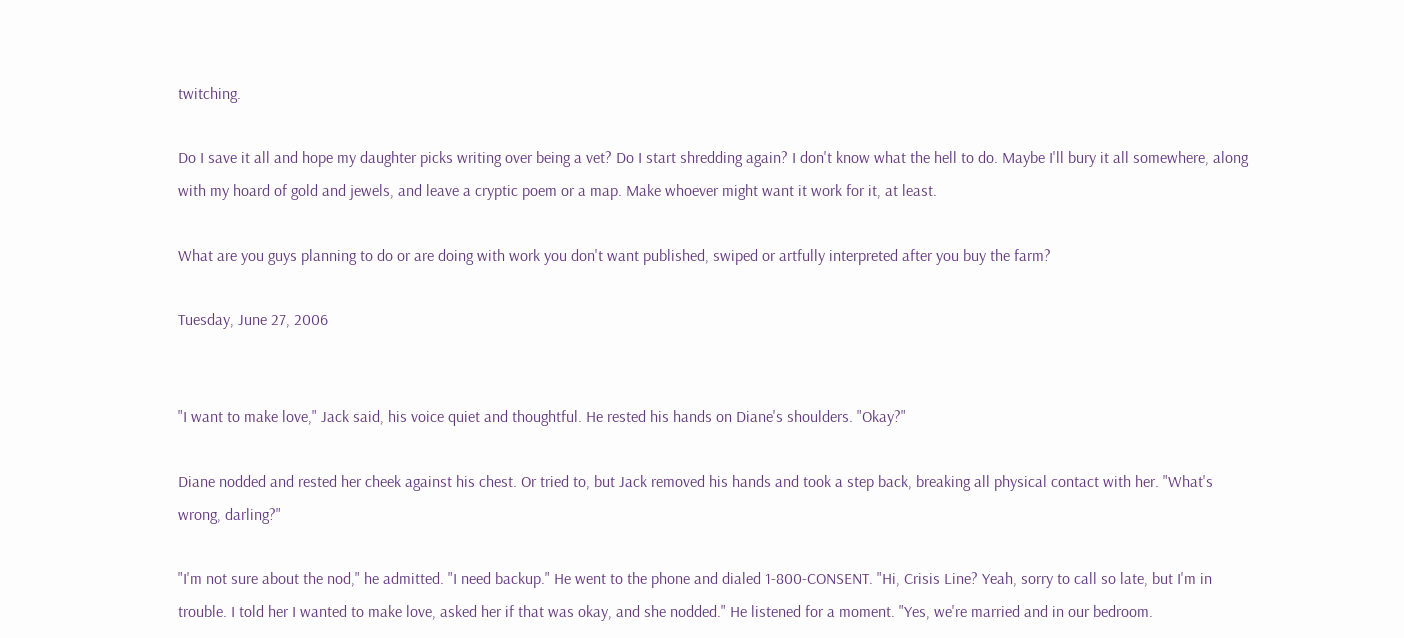twitching.

Do I save it all and hope my daughter picks writing over being a vet? Do I start shredding again? I don't know what the hell to do. Maybe I'll bury it all somewhere, along with my hoard of gold and jewels, and leave a cryptic poem or a map. Make whoever might want it work for it, at least.

What are you guys planning to do or are doing with work you don't want published, swiped or artfully interpreted after you buy the farm?

Tuesday, June 27, 2006


"I want to make love," Jack said, his voice quiet and thoughtful. He rested his hands on Diane's shoulders. "Okay?"

Diane nodded and rested her cheek against his chest. Or tried to, but Jack removed his hands and took a step back, breaking all physical contact with her. "What's wrong, darling?"

"I'm not sure about the nod," he admitted. "I need backup." He went to the phone and dialed 1-800-CONSENT. "Hi, Crisis Line? Yeah, sorry to call so late, but I'm in trouble. I told her I wanted to make love, asked her if that was okay, and she nodded." He listened for a moment. "Yes, we're married and in our bedroom.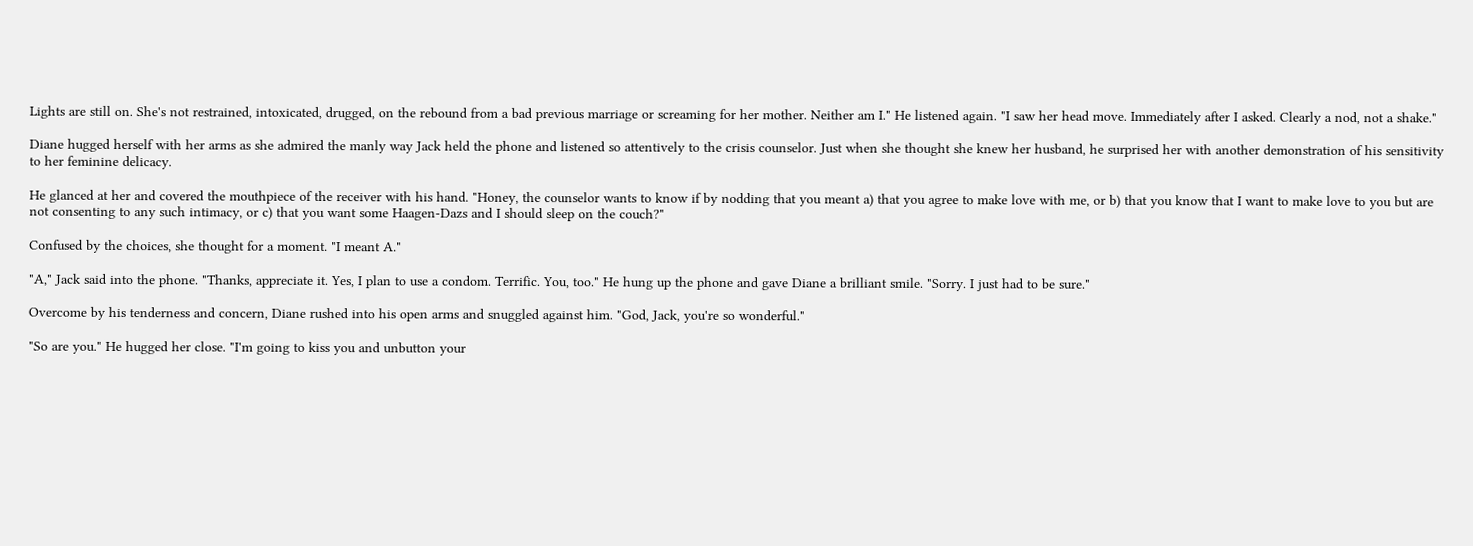Lights are still on. She's not restrained, intoxicated, drugged, on the rebound from a bad previous marriage or screaming for her mother. Neither am I." He listened again. "I saw her head move. Immediately after I asked. Clearly a nod, not a shake."

Diane hugged herself with her arms as she admired the manly way Jack held the phone and listened so attentively to the crisis counselor. Just when she thought she knew her husband, he surprised her with another demonstration of his sensitivity to her feminine delicacy.

He glanced at her and covered the mouthpiece of the receiver with his hand. "Honey, the counselor wants to know if by nodding that you meant a) that you agree to make love with me, or b) that you know that I want to make love to you but are not consenting to any such intimacy, or c) that you want some Haagen-Dazs and I should sleep on the couch?"

Confused by the choices, she thought for a moment. "I meant A."

"A," Jack said into the phone. "Thanks, appreciate it. Yes, I plan to use a condom. Terrific. You, too." He hung up the phone and gave Diane a brilliant smile. "Sorry. I just had to be sure."

Overcome by his tenderness and concern, Diane rushed into his open arms and snuggled against him. "God, Jack, you're so wonderful."

"So are you." He hugged her close. "I'm going to kiss you and unbutton your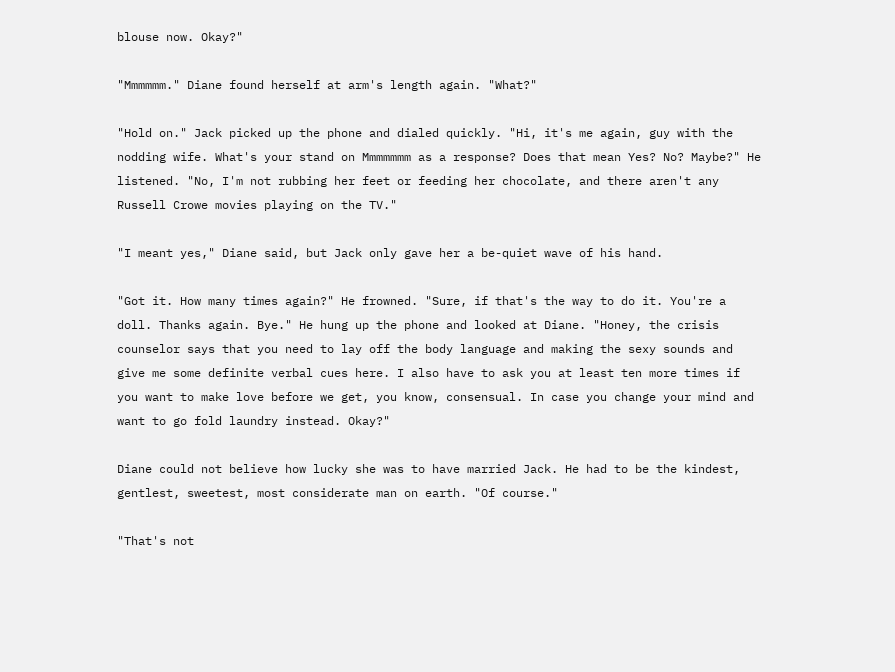blouse now. Okay?"

"Mmmmmm." Diane found herself at arm's length again. "What?"

"Hold on." Jack picked up the phone and dialed quickly. "Hi, it's me again, guy with the nodding wife. What's your stand on Mmmmmmm as a response? Does that mean Yes? No? Maybe?" He listened. "No, I'm not rubbing her feet or feeding her chocolate, and there aren't any Russell Crowe movies playing on the TV."

"I meant yes," Diane said, but Jack only gave her a be-quiet wave of his hand.

"Got it. How many times again?" He frowned. "Sure, if that's the way to do it. You're a doll. Thanks again. Bye." He hung up the phone and looked at Diane. "Honey, the crisis counselor says that you need to lay off the body language and making the sexy sounds and give me some definite verbal cues here. I also have to ask you at least ten more times if you want to make love before we get, you know, consensual. In case you change your mind and want to go fold laundry instead. Okay?"

Diane could not believe how lucky she was to have married Jack. He had to be the kindest, gentlest, sweetest, most considerate man on earth. "Of course."

"That's not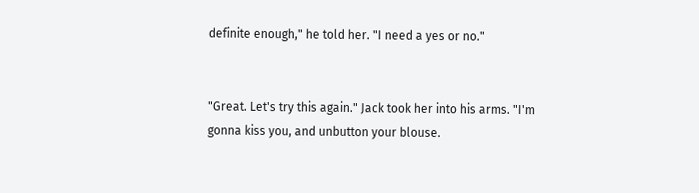definite enough," he told her. "I need a yes or no."


"Great. Let's try this again." Jack took her into his arms. "I'm gonna kiss you, and unbutton your blouse.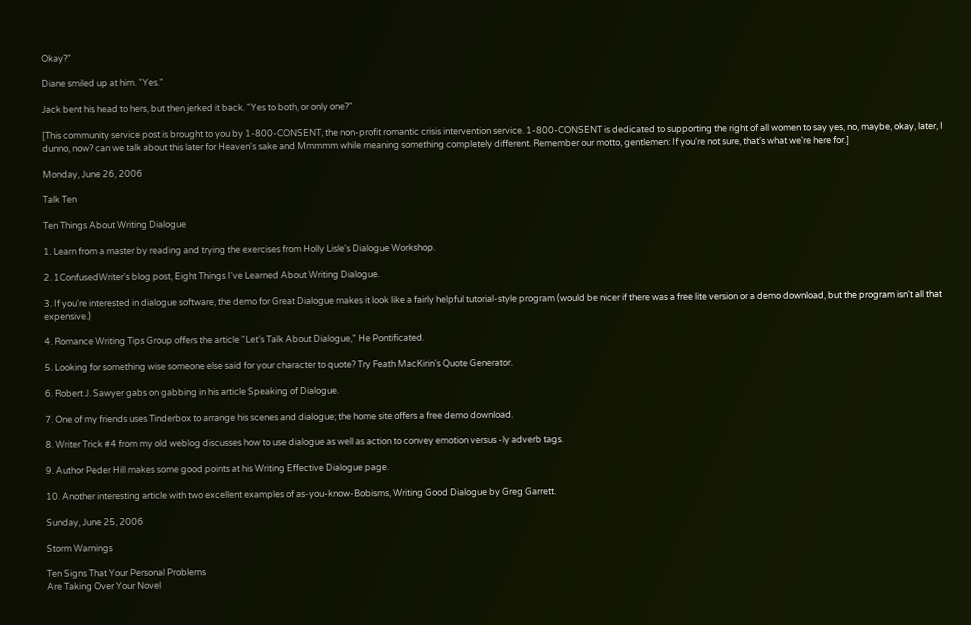Okay?"

Diane smiled up at him. "Yes."

Jack bent his head to hers, but then jerked it back. "Yes to both, or only one?"

[This community service post is brought to you by 1-800-CONSENT, the non-profit romantic crisis intervention service. 1-800-CONSENT is dedicated to supporting the right of all women to say yes, no, maybe, okay, later, I dunno, now? can we talk about this later for Heaven's sake and Mmmmm while meaning something completely different. Remember our motto, gentlemen: If you're not sure, that's what we're here for.]

Monday, June 26, 2006

Talk Ten

Ten Things About Writing Dialogue

1. Learn from a master by reading and trying the exercises from Holly Lisle's Dialogue Workshop.

2. 1ConfusedWriter's blog post, Eight Things I've Learned About Writing Dialogue.

3. If you're interested in dialogue software, the demo for Great Dialogue makes it look like a fairly helpful tutorial-style program (would be nicer if there was a free lite version or a demo download, but the program isn't all that expensive.)

4. Romance Writing Tips Group offers the article "Let’s Talk About Dialogue," He Pontificated.

5. Looking for something wise someone else said for your character to quote? Try Feath MacKirin's Quote Generator.

6. Robert J. Sawyer gabs on gabbing in his article Speaking of Dialogue.

7. One of my friends uses Tinderbox to arrange his scenes and dialogue; the home site offers a free demo download.

8. Writer Trick #4 from my old weblog discusses how to use dialogue as well as action to convey emotion versus -ly adverb tags.

9. Author Peder Hill makes some good points at his Writing Effective Dialogue page.

10. Another interesting article with two excellent examples of as-you-know-Bobisms, Writing Good Dialogue by Greg Garrett.

Sunday, June 25, 2006

Storm Warnings

Ten Signs That Your Personal Problems
Are Taking Over Your Novel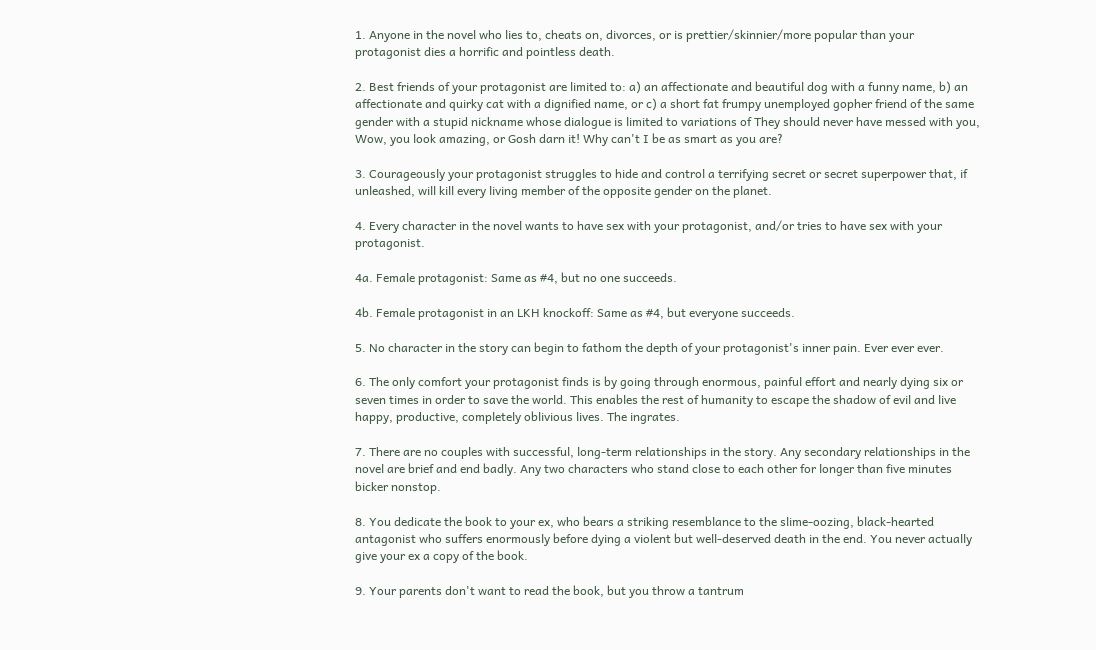1. Anyone in the novel who lies to, cheats on, divorces, or is prettier/skinnier/more popular than your protagonist dies a horrific and pointless death.

2. Best friends of your protagonist are limited to: a) an affectionate and beautiful dog with a funny name, b) an affectionate and quirky cat with a dignified name, or c) a short fat frumpy unemployed gopher friend of the same gender with a stupid nickname whose dialogue is limited to variations of They should never have messed with you, Wow, you look amazing, or Gosh darn it! Why can't I be as smart as you are?

3. Courageously your protagonist struggles to hide and control a terrifying secret or secret superpower that, if unleashed, will kill every living member of the opposite gender on the planet.

4. Every character in the novel wants to have sex with your protagonist, and/or tries to have sex with your protagonist.

4a. Female protagonist: Same as #4, but no one succeeds.

4b. Female protagonist in an LKH knockoff: Same as #4, but everyone succeeds.

5. No character in the story can begin to fathom the depth of your protagonist's inner pain. Ever ever ever.

6. The only comfort your protagonist finds is by going through enormous, painful effort and nearly dying six or seven times in order to save the world. This enables the rest of humanity to escape the shadow of evil and live happy, productive, completely oblivious lives. The ingrates.

7. There are no couples with successful, long-term relationships in the story. Any secondary relationships in the novel are brief and end badly. Any two characters who stand close to each other for longer than five minutes bicker nonstop.

8. You dedicate the book to your ex, who bears a striking resemblance to the slime-oozing, black-hearted antagonist who suffers enormously before dying a violent but well-deserved death in the end. You never actually give your ex a copy of the book.

9. Your parents don't want to read the book, but you throw a tantrum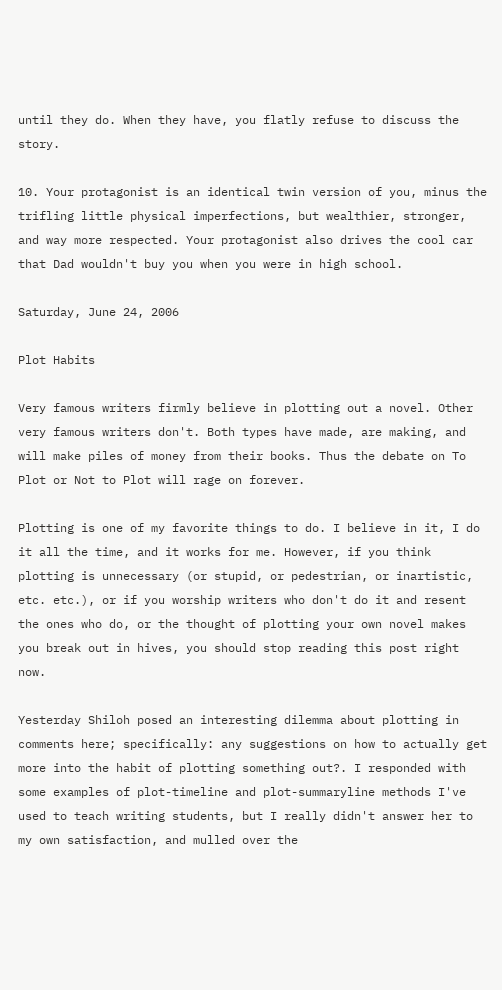until they do. When they have, you flatly refuse to discuss the story.

10. Your protagonist is an identical twin version of you, minus the trifling little physical imperfections, but wealthier, stronger, and way more respected. Your protagonist also drives the cool car that Dad wouldn't buy you when you were in high school.

Saturday, June 24, 2006

Plot Habits

Very famous writers firmly believe in plotting out a novel. Other very famous writers don't. Both types have made, are making, and will make piles of money from their books. Thus the debate on To Plot or Not to Plot will rage on forever.

Plotting is one of my favorite things to do. I believe in it, I do it all the time, and it works for me. However, if you think plotting is unnecessary (or stupid, or pedestrian, or inartistic, etc. etc.), or if you worship writers who don't do it and resent the ones who do, or the thought of plotting your own novel makes you break out in hives, you should stop reading this post right now.

Yesterday Shiloh posed an interesting dilemma about plotting in comments here; specifically: any suggestions on how to actually get more into the habit of plotting something out?. I responded with some examples of plot-timeline and plot-summaryline methods I've used to teach writing students, but I really didn't answer her to my own satisfaction, and mulled over the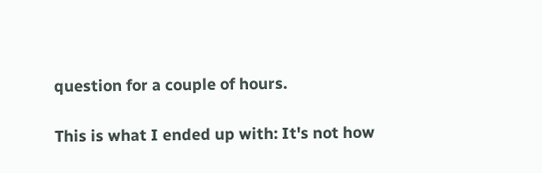question for a couple of hours.

This is what I ended up with: It's not how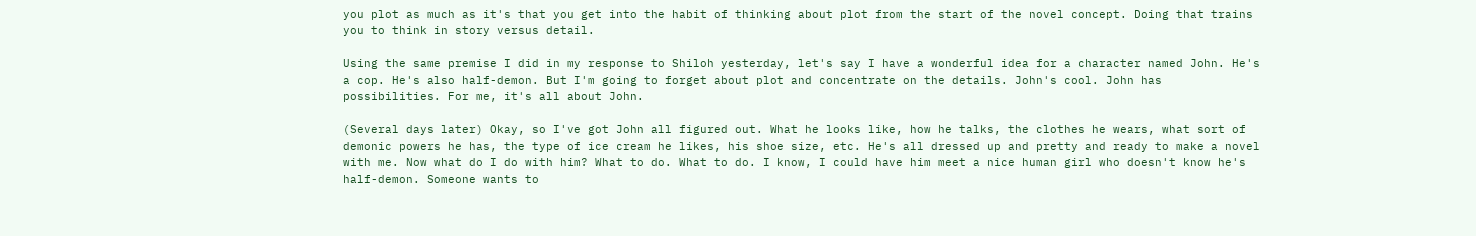you plot as much as it's that you get into the habit of thinking about plot from the start of the novel concept. Doing that trains you to think in story versus detail.

Using the same premise I did in my response to Shiloh yesterday, let's say I have a wonderful idea for a character named John. He's a cop. He's also half-demon. But I'm going to forget about plot and concentrate on the details. John's cool. John has possibilities. For me, it's all about John.

(Several days later) Okay, so I've got John all figured out. What he looks like, how he talks, the clothes he wears, what sort of demonic powers he has, the type of ice cream he likes, his shoe size, etc. He's all dressed up and pretty and ready to make a novel with me. Now what do I do with him? What to do. What to do. I know, I could have him meet a nice human girl who doesn't know he's half-demon. Someone wants to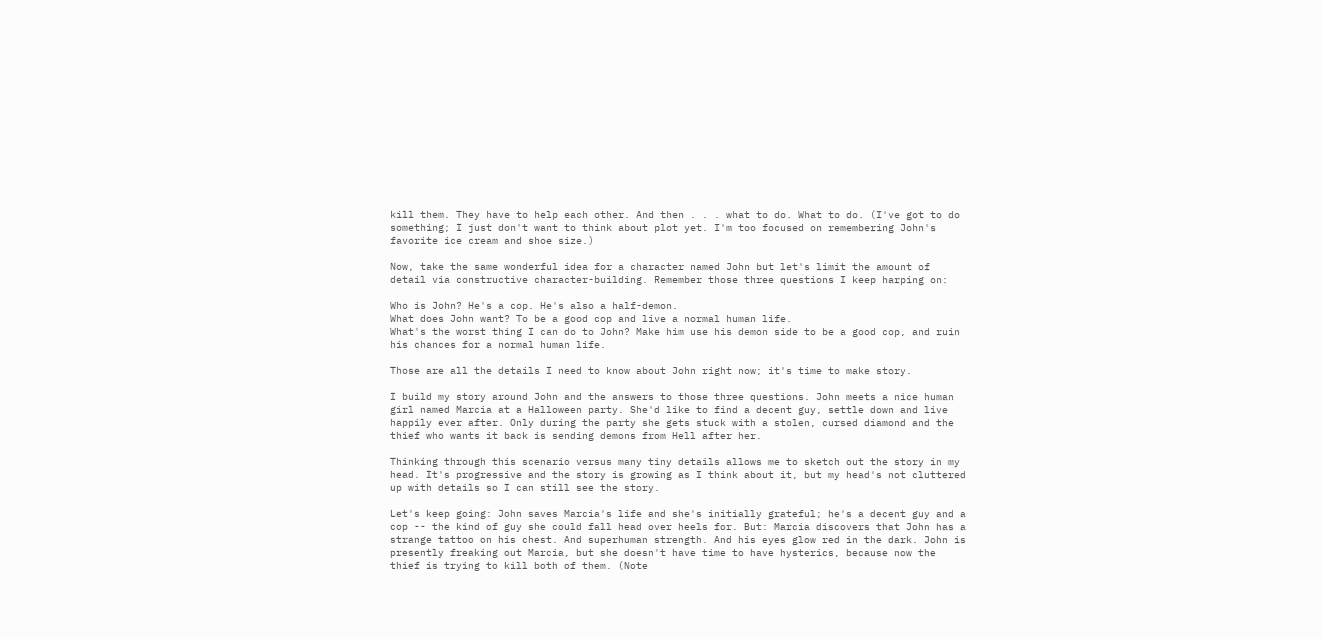kill them. They have to help each other. And then . . . what to do. What to do. (I've got to do something; I just don't want to think about plot yet. I'm too focused on remembering John's favorite ice cream and shoe size.)

Now, take the same wonderful idea for a character named John but let's limit the amount of detail via constructive character-building. Remember those three questions I keep harping on:

Who is John? He's a cop. He's also a half-demon.
What does John want? To be a good cop and live a normal human life.
What's the worst thing I can do to John? Make him use his demon side to be a good cop, and ruin his chances for a normal human life.

Those are all the details I need to know about John right now; it's time to make story.

I build my story around John and the answers to those three questions. John meets a nice human girl named Marcia at a Halloween party. She'd like to find a decent guy, settle down and live happily ever after. Only during the party she gets stuck with a stolen, cursed diamond and the thief who wants it back is sending demons from Hell after her.

Thinking through this scenario versus many tiny details allows me to sketch out the story in my head. It's progressive and the story is growing as I think about it, but my head's not cluttered up with details so I can still see the story.

Let's keep going: John saves Marcia's life and she's initially grateful; he's a decent guy and a cop -- the kind of guy she could fall head over heels for. But: Marcia discovers that John has a strange tattoo on his chest. And superhuman strength. And his eyes glow red in the dark. John is presently freaking out Marcia, but she doesn't have time to have hysterics, because now the thief is trying to kill both of them. (Note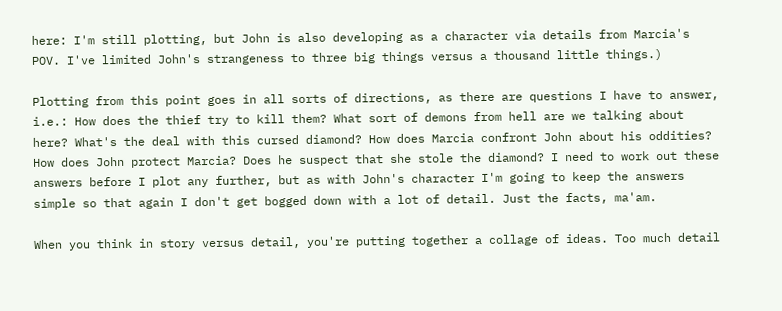here: I'm still plotting, but John is also developing as a character via details from Marcia's POV. I've limited John's strangeness to three big things versus a thousand little things.)

Plotting from this point goes in all sorts of directions, as there are questions I have to answer, i.e.: How does the thief try to kill them? What sort of demons from hell are we talking about here? What's the deal with this cursed diamond? How does Marcia confront John about his oddities? How does John protect Marcia? Does he suspect that she stole the diamond? I need to work out these answers before I plot any further, but as with John's character I'm going to keep the answers simple so that again I don't get bogged down with a lot of detail. Just the facts, ma'am.

When you think in story versus detail, you're putting together a collage of ideas. Too much detail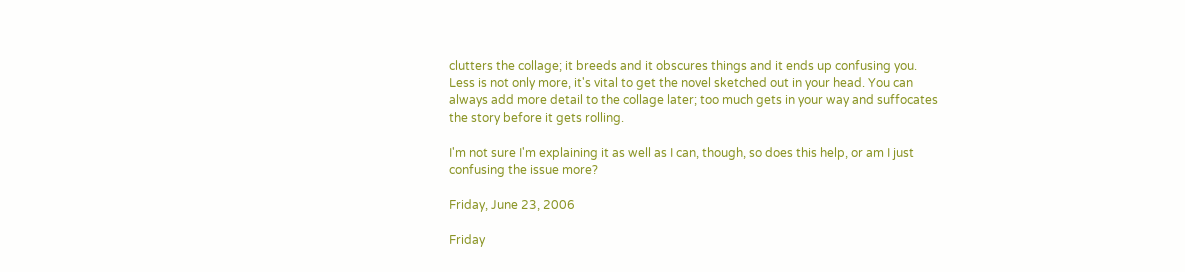clutters the collage; it breeds and it obscures things and it ends up confusing you. Less is not only more, it's vital to get the novel sketched out in your head. You can always add more detail to the collage later; too much gets in your way and suffocates the story before it gets rolling.

I'm not sure I'm explaining it as well as I can, though, so does this help, or am I just confusing the issue more?

Friday, June 23, 2006

Friday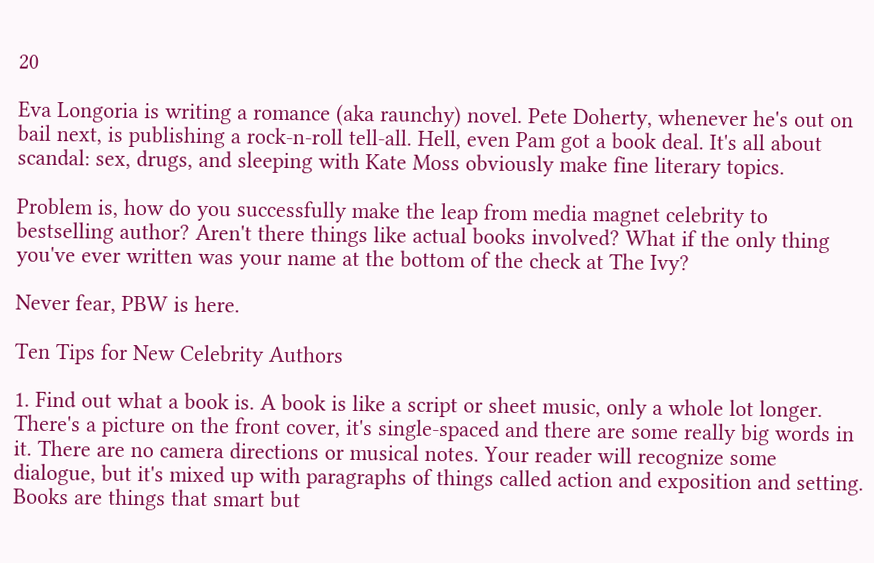20

Eva Longoria is writing a romance (aka raunchy) novel. Pete Doherty, whenever he's out on bail next, is publishing a rock-n-roll tell-all. Hell, even Pam got a book deal. It's all about scandal: sex, drugs, and sleeping with Kate Moss obviously make fine literary topics.

Problem is, how do you successfully make the leap from media magnet celebrity to bestselling author? Aren't there things like actual books involved? What if the only thing you've ever written was your name at the bottom of the check at The Ivy?

Never fear, PBW is here.

Ten Tips for New Celebrity Authors

1. Find out what a book is. A book is like a script or sheet music, only a whole lot longer. There's a picture on the front cover, it's single-spaced and there are some really big words in it. There are no camera directions or musical notes. Your reader will recognize some dialogue, but it's mixed up with paragraphs of things called action and exposition and setting. Books are things that smart but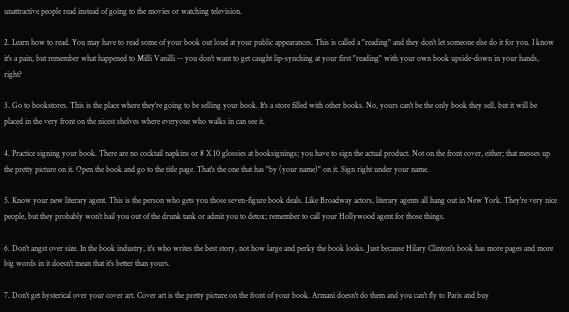unattractive people read instead of going to the movies or watching television.

2. Learn how to read. You may have to read some of your book out loud at your public appearances. This is called a "reading" and they don't let someone else do it for you. I know it's a pain, but remember what happened to Milli Vanilli -- you don't want to get caught lip-synching at your first "reading" with your own book upside-down in your hands, right?

3. Go to bookstores. This is the place where they're going to be selling your book. It's a store filled with other books. No, yours can't be the only book they sell, but it will be placed in the very front on the nicest shelves where everyone who walks in can see it.

4. Practice signing your book. There are no cocktail napkins or 8 X 10 glossies at booksignings; you have to sign the actual product. Not on the front cover, either; that messes up the pretty picture on it. Open the book and go to the title page. That's the one that has "by (your name)" on it. Sign right under your name.

5. Know your new literary agent. This is the person who gets you those seven-figure book deals. Like Broadway actors, literary agents all hang out in New York. They're very nice people, but they probably won't bail you out of the drunk tank or admit you to detox; remember to call your Hollywood agent for those things.

6. Don't angst over size. In the book industry, it's who writes the best story, not how large and perky the book looks. Just because Hilary Clinton's book has more pages and more big words in it doesn't mean that it's better than yours.

7. Don't get hysterical over your cover art. Cover art is the pretty picture on the front of your book. Armani doesn't do them and you can't fly to Paris and buy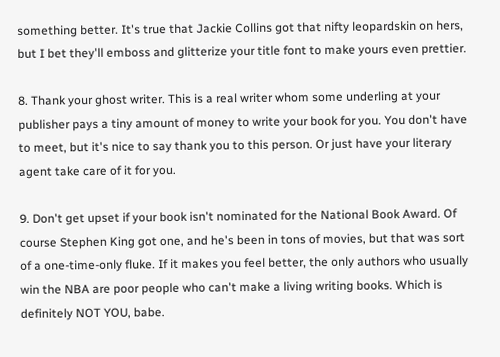something better. It's true that Jackie Collins got that nifty leopardskin on hers, but I bet they'll emboss and glitterize your title font to make yours even prettier.

8. Thank your ghost writer. This is a real writer whom some underling at your publisher pays a tiny amount of money to write your book for you. You don't have to meet, but it's nice to say thank you to this person. Or just have your literary agent take care of it for you.

9. Don't get upset if your book isn't nominated for the National Book Award. Of course Stephen King got one, and he's been in tons of movies, but that was sort of a one-time-only fluke. If it makes you feel better, the only authors who usually win the NBA are poor people who can't make a living writing books. Which is definitely NOT YOU, babe.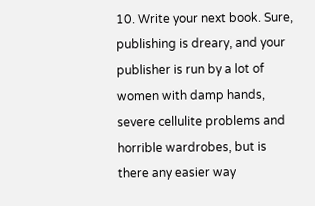10. Write your next book. Sure, publishing is dreary, and your publisher is run by a lot of women with damp hands, severe cellulite problems and horrible wardrobes, but is there any easier way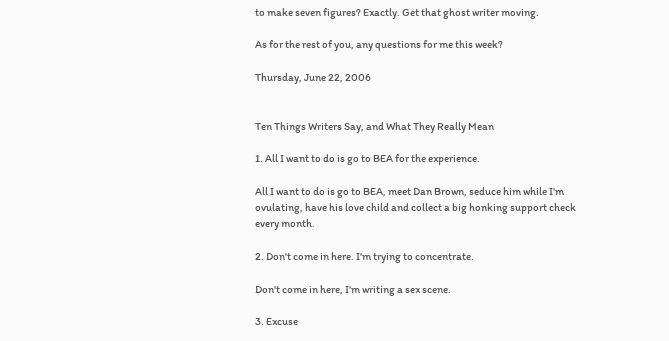to make seven figures? Exactly. Get that ghost writer moving.

As for the rest of you, any questions for me this week?

Thursday, June 22, 2006


Ten Things Writers Say, and What They Really Mean

1. All I want to do is go to BEA for the experience.

All I want to do is go to BEA, meet Dan Brown, seduce him while I'm ovulating, have his love child and collect a big honking support check every month.

2. Don't come in here. I'm trying to concentrate.

Don't come in here, I'm writing a sex scene.

3. Excuse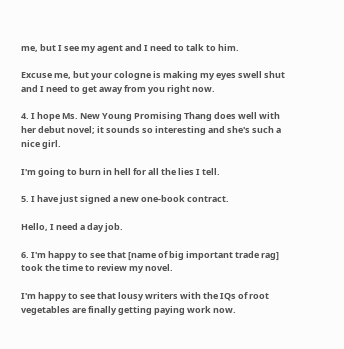me, but I see my agent and I need to talk to him.

Excuse me, but your cologne is making my eyes swell shut and I need to get away from you right now.

4. I hope Ms. New Young Promising Thang does well with her debut novel; it sounds so interesting and she's such a nice girl.

I'm going to burn in hell for all the lies I tell.

5. I have just signed a new one-book contract.

Hello, I need a day job.

6. I'm happy to see that [name of big important trade rag] took the time to review my novel.

I'm happy to see that lousy writers with the IQs of root vegetables are finally getting paying work now.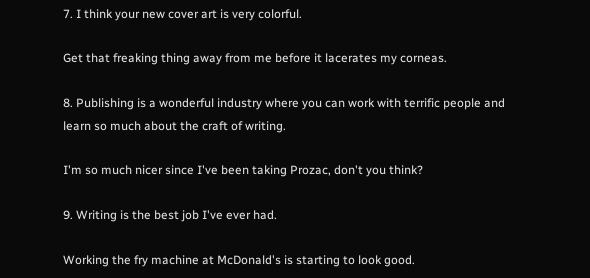7. I think your new cover art is very colorful.

Get that freaking thing away from me before it lacerates my corneas.

8. Publishing is a wonderful industry where you can work with terrific people and learn so much about the craft of writing.

I'm so much nicer since I've been taking Prozac, don't you think?

9. Writing is the best job I've ever had.

Working the fry machine at McDonald's is starting to look good.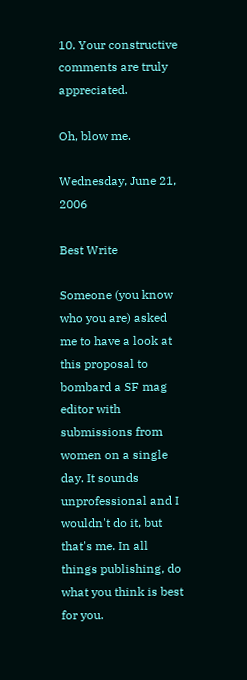10. Your constructive comments are truly appreciated.

Oh, blow me.

Wednesday, June 21, 2006

Best Write

Someone (you know who you are) asked me to have a look at this proposal to bombard a SF mag editor with submissions from women on a single day. It sounds unprofessional and I wouldn't do it, but that's me. In all things publishing, do what you think is best for you.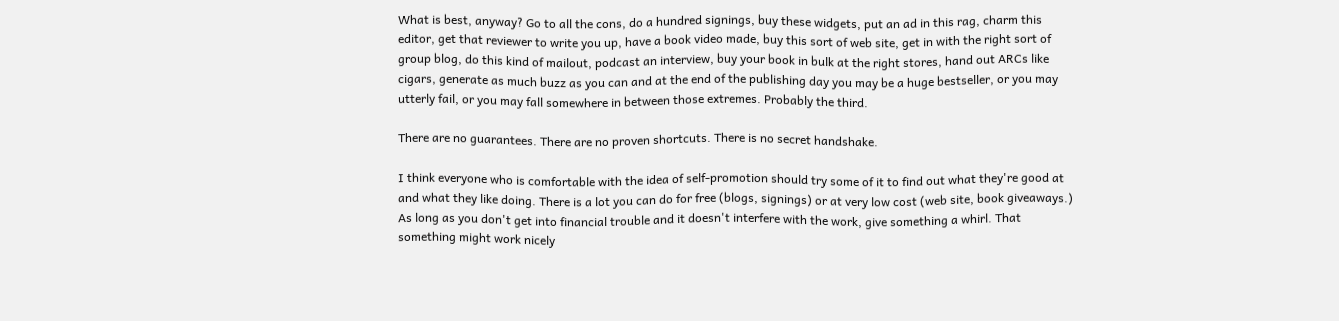What is best, anyway? Go to all the cons, do a hundred signings, buy these widgets, put an ad in this rag, charm this editor, get that reviewer to write you up, have a book video made, buy this sort of web site, get in with the right sort of group blog, do this kind of mailout, podcast an interview, buy your book in bulk at the right stores, hand out ARCs like cigars, generate as much buzz as you can and at the end of the publishing day you may be a huge bestseller, or you may utterly fail, or you may fall somewhere in between those extremes. Probably the third.

There are no guarantees. There are no proven shortcuts. There is no secret handshake.

I think everyone who is comfortable with the idea of self-promotion should try some of it to find out what they're good at and what they like doing. There is a lot you can do for free (blogs, signings) or at very low cost (web site, book giveaways.) As long as you don't get into financial trouble and it doesn't interfere with the work, give something a whirl. That something might work nicely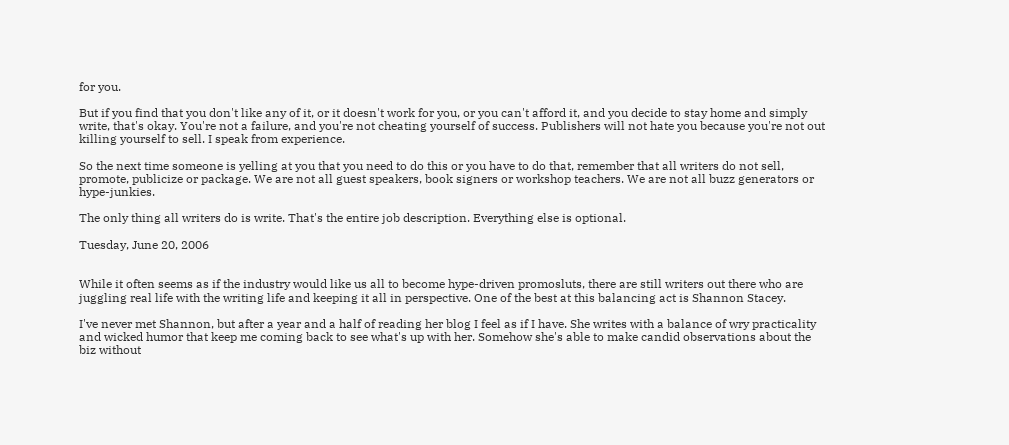for you.

But if you find that you don't like any of it, or it doesn't work for you, or you can't afford it, and you decide to stay home and simply write, that's okay. You're not a failure, and you're not cheating yourself of success. Publishers will not hate you because you're not out killing yourself to sell. I speak from experience.

So the next time someone is yelling at you that you need to do this or you have to do that, remember that all writers do not sell, promote, publicize or package. We are not all guest speakers, book signers or workshop teachers. We are not all buzz generators or hype-junkies.

The only thing all writers do is write. That's the entire job description. Everything else is optional.

Tuesday, June 20, 2006


While it often seems as if the industry would like us all to become hype-driven promosluts, there are still writers out there who are juggling real life with the writing life and keeping it all in perspective. One of the best at this balancing act is Shannon Stacey.

I've never met Shannon, but after a year and a half of reading her blog I feel as if I have. She writes with a balance of wry practicality and wicked humor that keep me coming back to see what's up with her. Somehow she's able to make candid observations about the biz without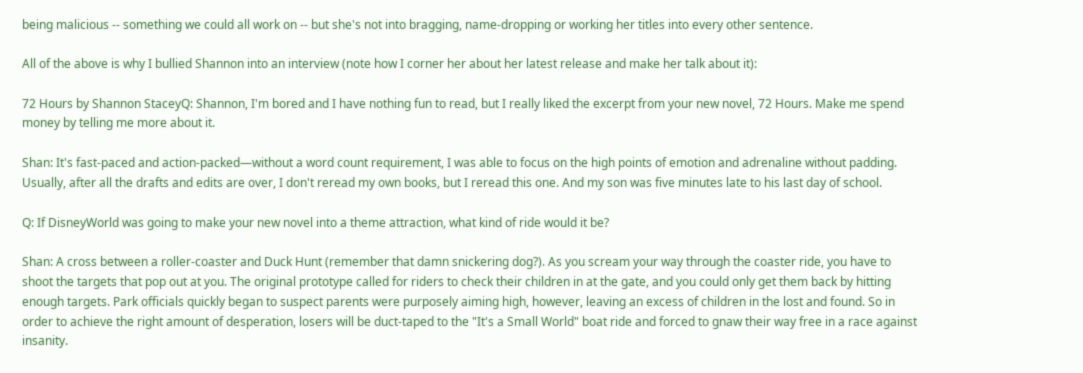being malicious -- something we could all work on -- but she's not into bragging, name-dropping or working her titles into every other sentence.

All of the above is why I bullied Shannon into an interview (note how I corner her about her latest release and make her talk about it):

72 Hours by Shannon StaceyQ: Shannon, I'm bored and I have nothing fun to read, but I really liked the excerpt from your new novel, 72 Hours. Make me spend money by telling me more about it.

Shan: It's fast-paced and action-packed—without a word count requirement, I was able to focus on the high points of emotion and adrenaline without padding. Usually, after all the drafts and edits are over, I don't reread my own books, but I reread this one. And my son was five minutes late to his last day of school.

Q: If DisneyWorld was going to make your new novel into a theme attraction, what kind of ride would it be?

Shan: A cross between a roller-coaster and Duck Hunt (remember that damn snickering dog?). As you scream your way through the coaster ride, you have to shoot the targets that pop out at you. The original prototype called for riders to check their children in at the gate, and you could only get them back by hitting enough targets. Park officials quickly began to suspect parents were purposely aiming high, however, leaving an excess of children in the lost and found. So in order to achieve the right amount of desperation, losers will be duct-taped to the "It's a Small World" boat ride and forced to gnaw their way free in a race against insanity.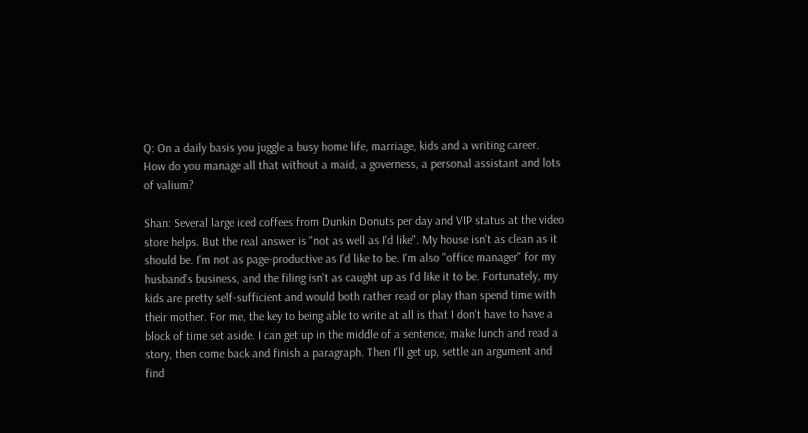Q: On a daily basis you juggle a busy home life, marriage, kids and a writing career. How do you manage all that without a maid, a governess, a personal assistant and lots of valium?

Shan: Several large iced coffees from Dunkin Donuts per day and VIP status at the video store helps. But the real answer is "not as well as I'd like". My house isn't as clean as it should be. I'm not as page-productive as I'd like to be. I'm also "office manager" for my husband's business, and the filing isn't as caught up as I'd like it to be. Fortunately, my kids are pretty self-sufficient and would both rather read or play than spend time with their mother. For me, the key to being able to write at all is that I don't have to have a block of time set aside. I can get up in the middle of a sentence, make lunch and read a story, then come back and finish a paragraph. Then I'll get up, settle an argument and find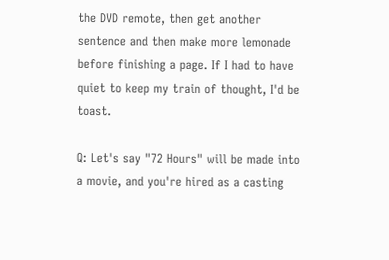the DVD remote, then get another sentence and then make more lemonade before finishing a page. If I had to have quiet to keep my train of thought, I'd be toast.

Q: Let's say "72 Hours" will be made into a movie, and you're hired as a casting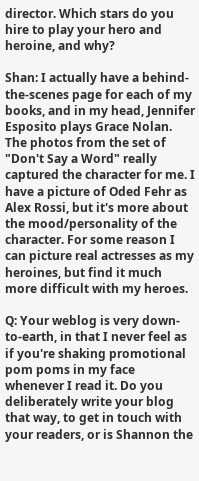director. Which stars do you hire to play your hero and heroine, and why?

Shan: I actually have a behind-the-scenes page for each of my books, and in my head, Jennifer Esposito plays Grace Nolan. The photos from the set of "Don't Say a Word" really captured the character for me. I have a picture of Oded Fehr as Alex Rossi, but it's more about the mood/personality of the character. For some reason I can picture real actresses as my heroines, but find it much more difficult with my heroes.

Q: Your weblog is very down-to-earth, in that I never feel as if you're shaking promotional pom poms in my face whenever I read it. Do you deliberately write your blog that way, to get in touch with your readers, or is Shannon the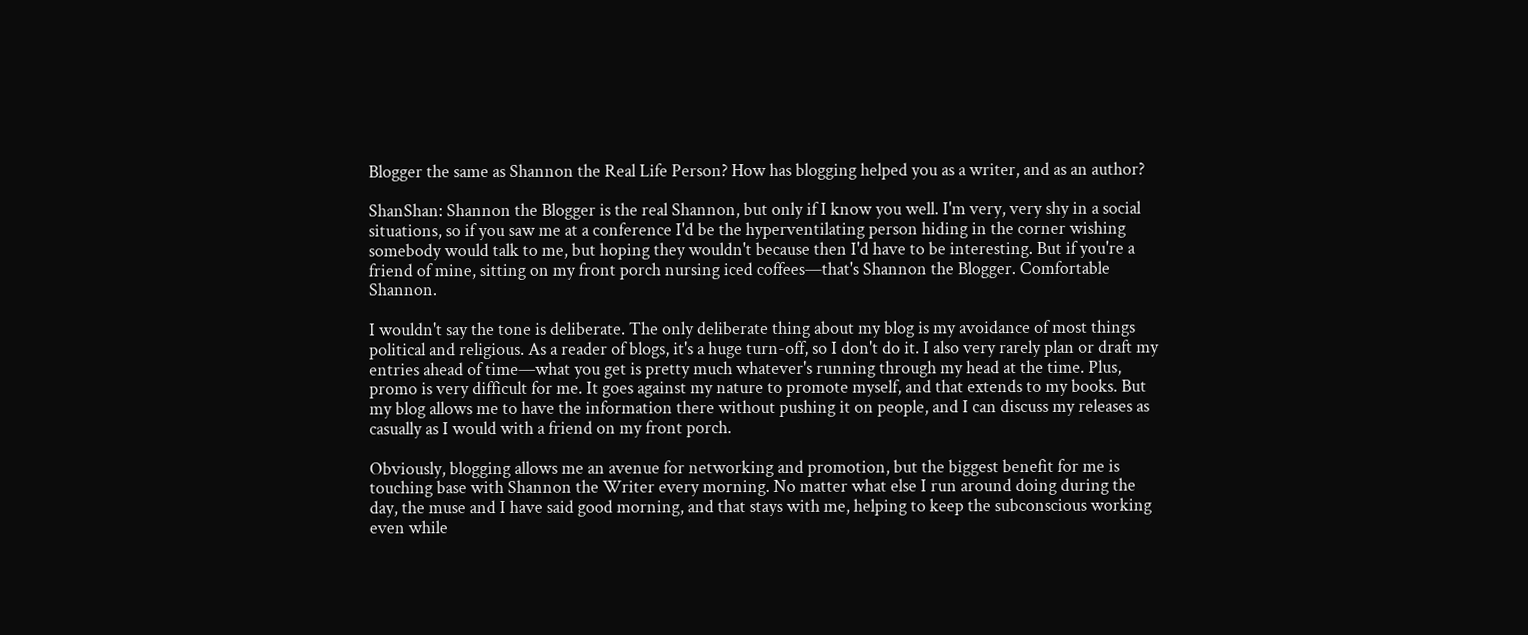Blogger the same as Shannon the Real Life Person? How has blogging helped you as a writer, and as an author?

ShanShan: Shannon the Blogger is the real Shannon, but only if I know you well. I'm very, very shy in a social situations, so if you saw me at a conference I'd be the hyperventilating person hiding in the corner wishing somebody would talk to me, but hoping they wouldn't because then I'd have to be interesting. But if you're a friend of mine, sitting on my front porch nursing iced coffees—that's Shannon the Blogger. Comfortable Shannon.

I wouldn't say the tone is deliberate. The only deliberate thing about my blog is my avoidance of most things political and religious. As a reader of blogs, it's a huge turn-off, so I don't do it. I also very rarely plan or draft my entries ahead of time—what you get is pretty much whatever's running through my head at the time. Plus, promo is very difficult for me. It goes against my nature to promote myself, and that extends to my books. But my blog allows me to have the information there without pushing it on people, and I can discuss my releases as casually as I would with a friend on my front porch.

Obviously, blogging allows me an avenue for networking and promotion, but the biggest benefit for me is touching base with Shannon the Writer every morning. No matter what else I run around doing during the day, the muse and I have said good morning, and that stays with me, helping to keep the subconscious working even while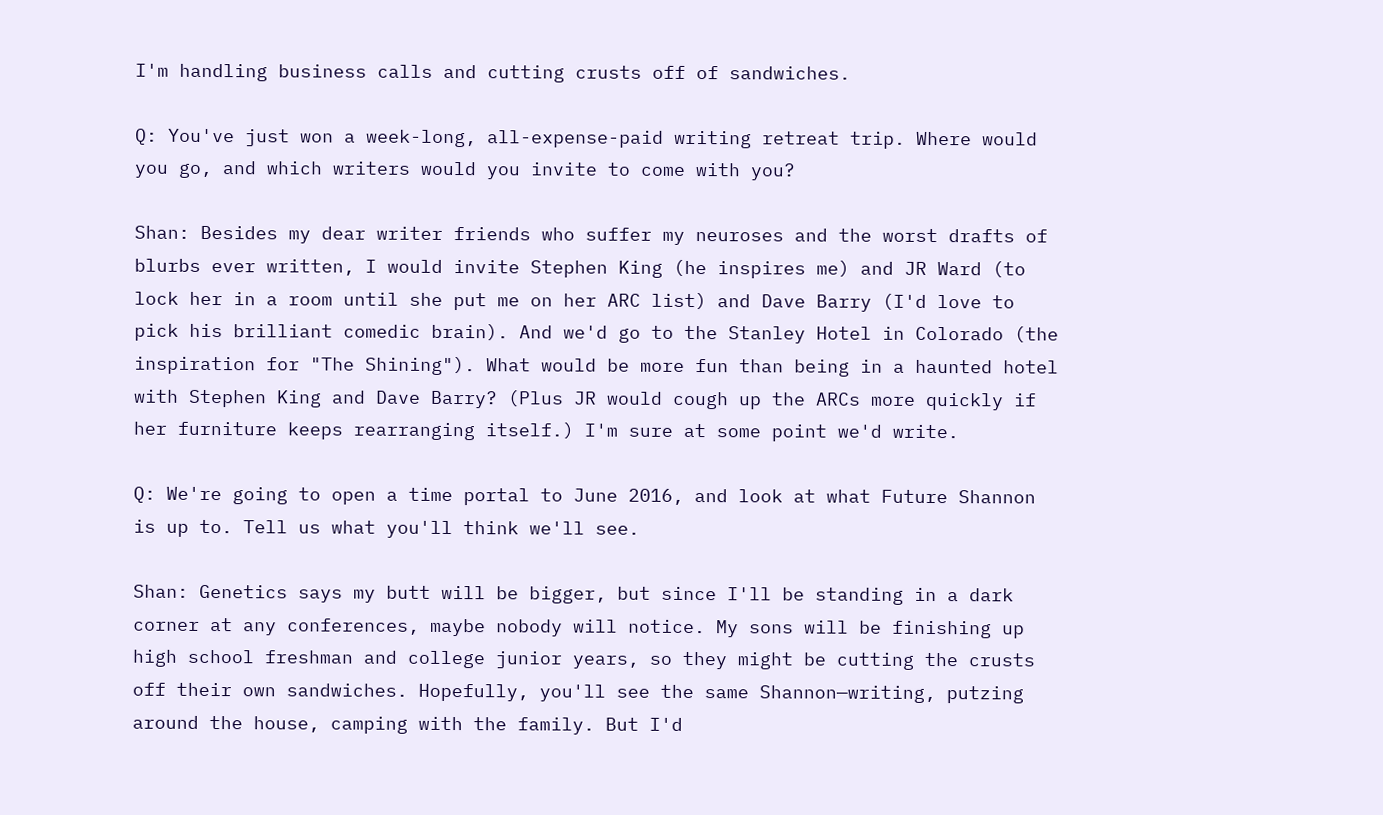I'm handling business calls and cutting crusts off of sandwiches.

Q: You've just won a week-long, all-expense-paid writing retreat trip. Where would you go, and which writers would you invite to come with you?

Shan: Besides my dear writer friends who suffer my neuroses and the worst drafts of blurbs ever written, I would invite Stephen King (he inspires me) and JR Ward (to lock her in a room until she put me on her ARC list) and Dave Barry (I'd love to pick his brilliant comedic brain). And we'd go to the Stanley Hotel in Colorado (the inspiration for "The Shining"). What would be more fun than being in a haunted hotel with Stephen King and Dave Barry? (Plus JR would cough up the ARCs more quickly if her furniture keeps rearranging itself.) I'm sure at some point we'd write.

Q: We're going to open a time portal to June 2016, and look at what Future Shannon is up to. Tell us what you'll think we'll see.

Shan: Genetics says my butt will be bigger, but since I'll be standing in a dark corner at any conferences, maybe nobody will notice. My sons will be finishing up high school freshman and college junior years, so they might be cutting the crusts off their own sandwiches. Hopefully, you'll see the same Shannon—writing, putzing around the house, camping with the family. But I'd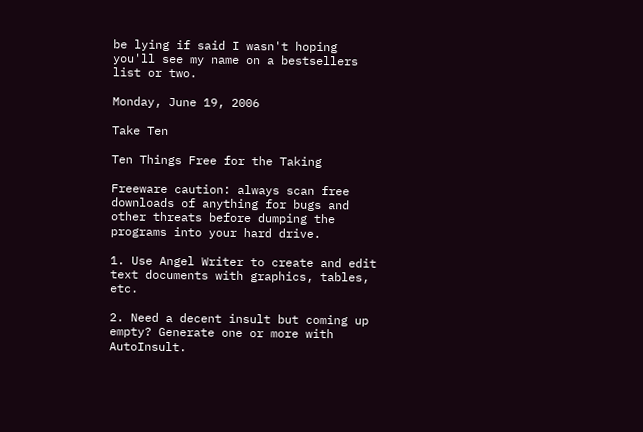be lying if said I wasn't hoping you'll see my name on a bestsellers list or two.

Monday, June 19, 2006

Take Ten

Ten Things Free for the Taking

Freeware caution: always scan free downloads of anything for bugs and other threats before dumping the programs into your hard drive.

1. Use Angel Writer to create and edit text documents with graphics, tables, etc.

2. Need a decent insult but coming up empty? Generate one or more with AutoInsult.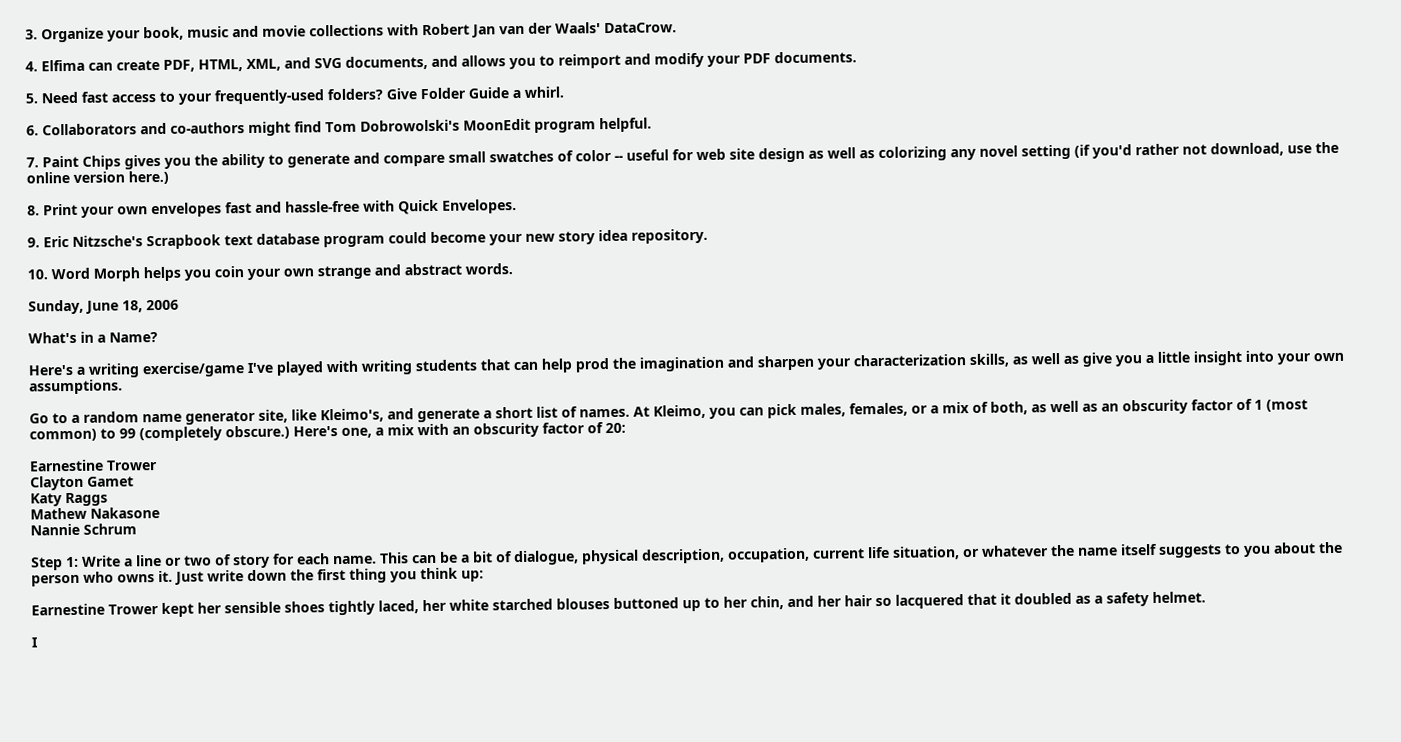3. Organize your book, music and movie collections with Robert Jan van der Waals' DataCrow.

4. Elfima can create PDF, HTML, XML, and SVG documents, and allows you to reimport and modify your PDF documents.

5. Need fast access to your frequently-used folders? Give Folder Guide a whirl.

6. Collaborators and co-authors might find Tom Dobrowolski's MoonEdit program helpful.

7. Paint Chips gives you the ability to generate and compare small swatches of color -- useful for web site design as well as colorizing any novel setting (if you'd rather not download, use the online version here.)

8. Print your own envelopes fast and hassle-free with Quick Envelopes.

9. Eric Nitzsche's Scrapbook text database program could become your new story idea repository.

10. Word Morph helps you coin your own strange and abstract words.

Sunday, June 18, 2006

What's in a Name?

Here's a writing exercise/game I've played with writing students that can help prod the imagination and sharpen your characterization skills, as well as give you a little insight into your own assumptions.

Go to a random name generator site, like Kleimo's, and generate a short list of names. At Kleimo, you can pick males, females, or a mix of both, as well as an obscurity factor of 1 (most common) to 99 (completely obscure.) Here's one, a mix with an obscurity factor of 20:

Earnestine Trower
Clayton Gamet
Katy Raggs
Mathew Nakasone
Nannie Schrum

Step 1: Write a line or two of story for each name. This can be a bit of dialogue, physical description, occupation, current life situation, or whatever the name itself suggests to you about the person who owns it. Just write down the first thing you think up:

Earnestine Trower kept her sensible shoes tightly laced, her white starched blouses buttoned up to her chin, and her hair so lacquered that it doubled as a safety helmet.

I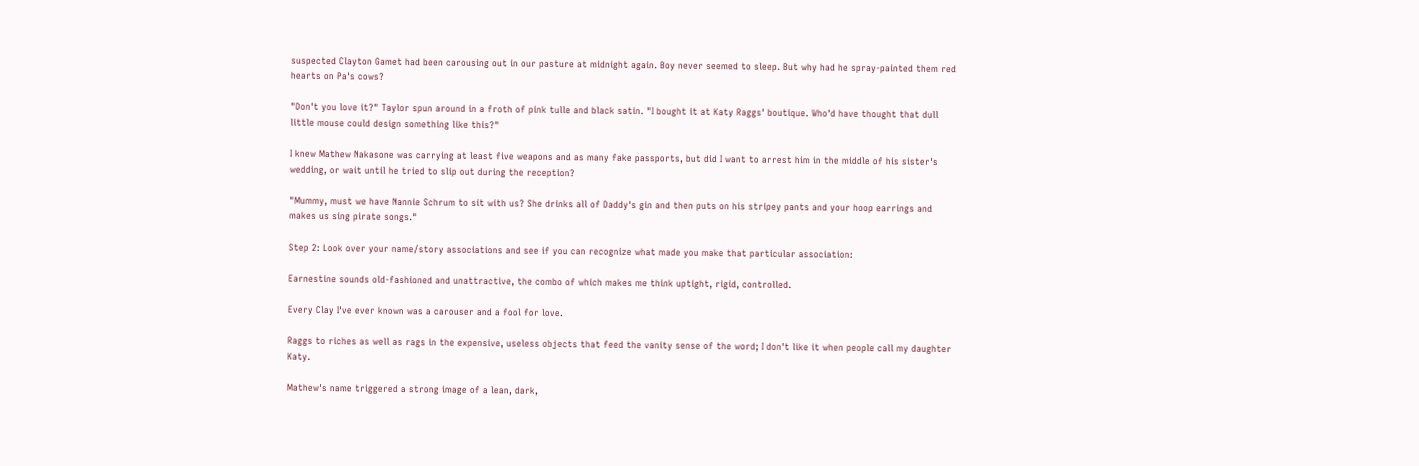suspected Clayton Gamet had been carousing out in our pasture at midnight again. Boy never seemed to sleep. But why had he spray-painted them red hearts on Pa's cows?

"Don't you love it?" Taylor spun around in a froth of pink tulle and black satin. "I bought it at Katy Raggs' boutique. Who'd have thought that dull little mouse could design something like this?"

I knew Mathew Nakasone was carrying at least five weapons and as many fake passports, but did I want to arrest him in the middle of his sister's wedding, or wait until he tried to slip out during the reception?

"Mummy, must we have Nannie Schrum to sit with us? She drinks all of Daddy's gin and then puts on his stripey pants and your hoop earrings and makes us sing pirate songs."

Step 2: Look over your name/story associations and see if you can recognize what made you make that particular association:

Earnestine sounds old-fashioned and unattractive, the combo of which makes me think uptight, rigid, controlled.

Every Clay I've ever known was a carouser and a fool for love.

Raggs to riches as well as rags in the expensive, useless objects that feed the vanity sense of the word; I don't like it when people call my daughter Katy.

Mathew's name triggered a strong image of a lean, dark,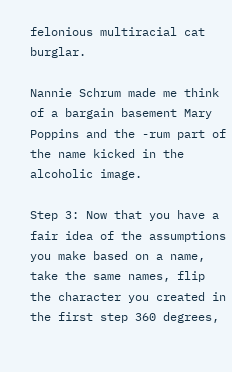felonious multiracial cat burglar.

Nannie Schrum made me think of a bargain basement Mary Poppins and the -rum part of the name kicked in the alcoholic image.

Step 3: Now that you have a fair idea of the assumptions you make based on a name, take the same names, flip the character you created in the first step 360 degrees,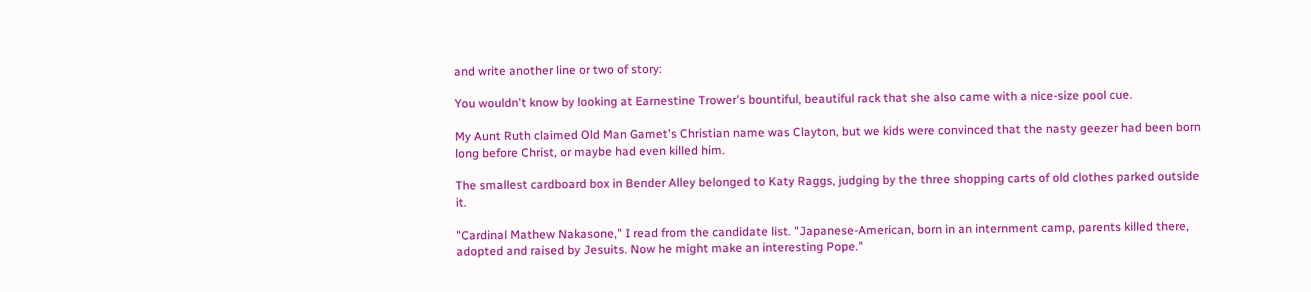and write another line or two of story:

You wouldn't know by looking at Earnestine Trower's bountiful, beautiful rack that she also came with a nice-size pool cue.

My Aunt Ruth claimed Old Man Gamet's Christian name was Clayton, but we kids were convinced that the nasty geezer had been born long before Christ, or maybe had even killed him.

The smallest cardboard box in Bender Alley belonged to Katy Raggs, judging by the three shopping carts of old clothes parked outside it.

"Cardinal Mathew Nakasone," I read from the candidate list. "Japanese-American, born in an internment camp, parents killed there, adopted and raised by Jesuits. Now he might make an interesting Pope."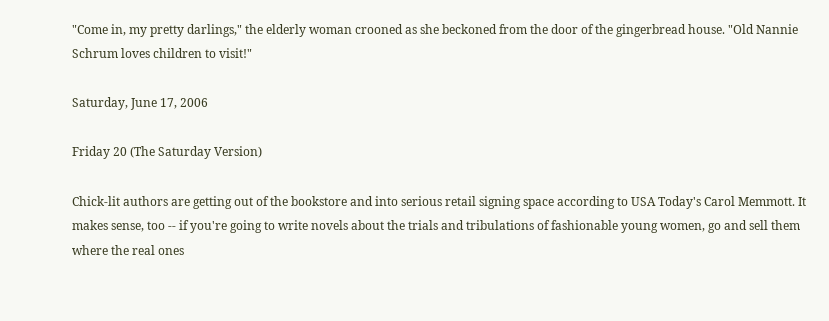"Come in, my pretty darlings," the elderly woman crooned as she beckoned from the door of the gingerbread house. "Old Nannie Schrum loves children to visit!"

Saturday, June 17, 2006

Friday 20 (The Saturday Version)

Chick-lit authors are getting out of the bookstore and into serious retail signing space according to USA Today's Carol Memmott. It makes sense, too -- if you're going to write novels about the trials and tribulations of fashionable young women, go and sell them where the real ones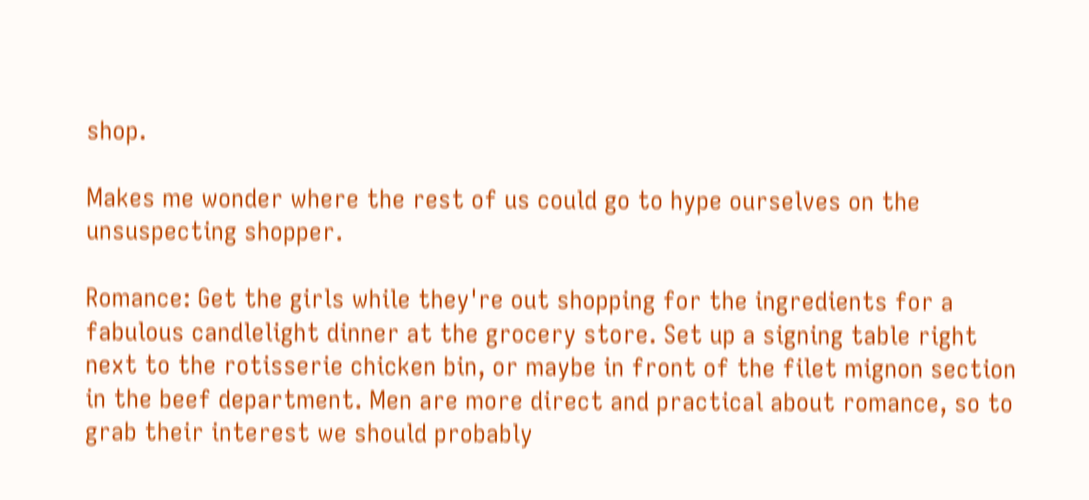shop.

Makes me wonder where the rest of us could go to hype ourselves on the unsuspecting shopper.

Romance: Get the girls while they're out shopping for the ingredients for a fabulous candlelight dinner at the grocery store. Set up a signing table right next to the rotisserie chicken bin, or maybe in front of the filet mignon section in the beef department. Men are more direct and practical about romance, so to grab their interest we should probably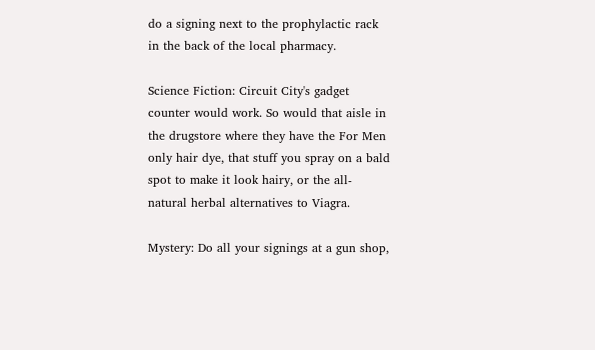do a signing next to the prophylactic rack in the back of the local pharmacy.

Science Fiction: Circuit City's gadget counter would work. So would that aisle in the drugstore where they have the For Men only hair dye, that stuff you spray on a bald spot to make it look hairy, or the all-natural herbal alternatives to Viagra.

Mystery: Do all your signings at a gun shop,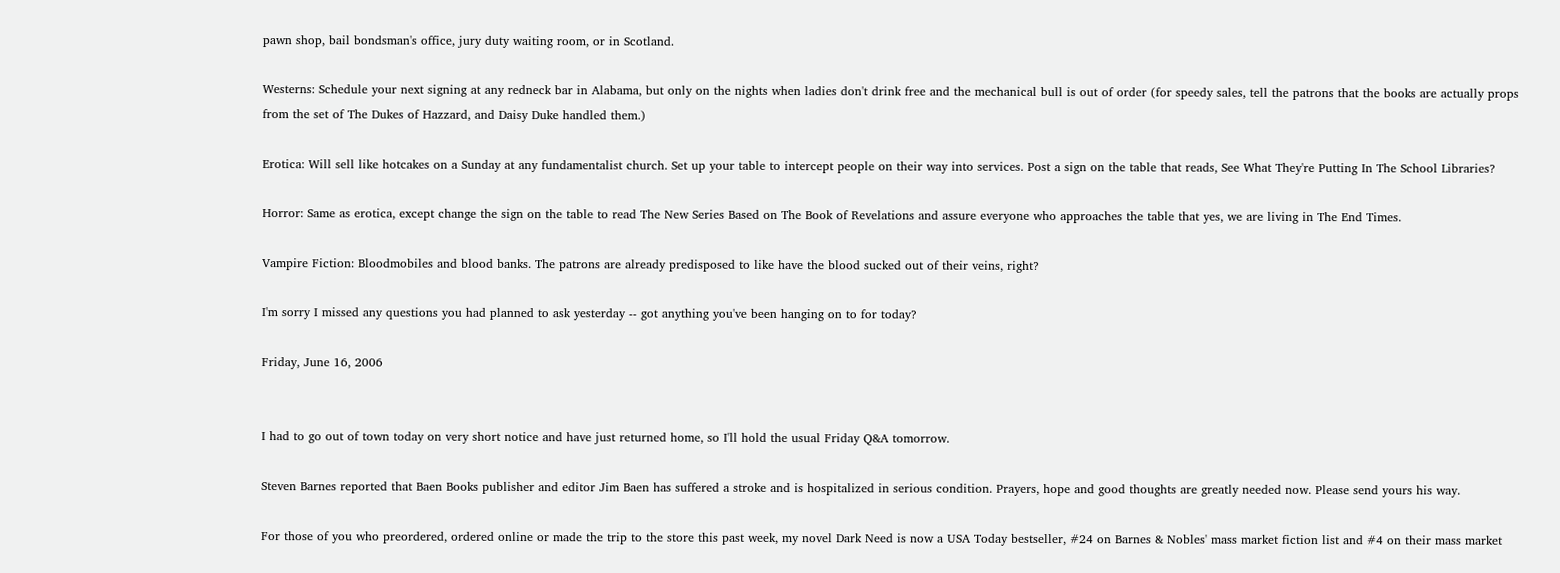pawn shop, bail bondsman's office, jury duty waiting room, or in Scotland.

Westerns: Schedule your next signing at any redneck bar in Alabama, but only on the nights when ladies don't drink free and the mechanical bull is out of order (for speedy sales, tell the patrons that the books are actually props from the set of The Dukes of Hazzard, and Daisy Duke handled them.)

Erotica: Will sell like hotcakes on a Sunday at any fundamentalist church. Set up your table to intercept people on their way into services. Post a sign on the table that reads, See What They're Putting In The School Libraries?

Horror: Same as erotica, except change the sign on the table to read The New Series Based on The Book of Revelations and assure everyone who approaches the table that yes, we are living in The End Times.

Vampire Fiction: Bloodmobiles and blood banks. The patrons are already predisposed to like have the blood sucked out of their veins, right?

I'm sorry I missed any questions you had planned to ask yesterday -- got anything you've been hanging on to for today?

Friday, June 16, 2006


I had to go out of town today on very short notice and have just returned home, so I'll hold the usual Friday Q&A tomorrow.

Steven Barnes reported that Baen Books publisher and editor Jim Baen has suffered a stroke and is hospitalized in serious condition. Prayers, hope and good thoughts are greatly needed now. Please send yours his way.

For those of you who preordered, ordered online or made the trip to the store this past week, my novel Dark Need is now a USA Today bestseller, #24 on Barnes & Nobles' mass market fiction list and #4 on their mass market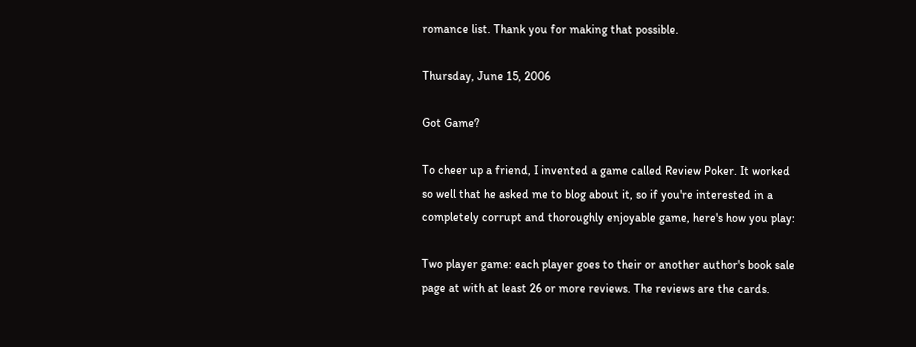romance list. Thank you for making that possible.

Thursday, June 15, 2006

Got Game?

To cheer up a friend, I invented a game called Review Poker. It worked so well that he asked me to blog about it, so if you're interested in a completely corrupt and thoroughly enjoyable game, here's how you play:

Two player game: each player goes to their or another author's book sale page at with at least 26 or more reviews. The reviews are the cards.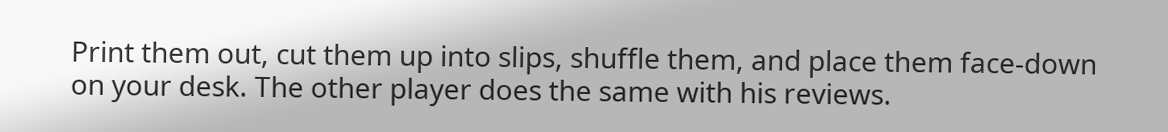Print them out, cut them up into slips, shuffle them, and place them face-down on your desk. The other player does the same with his reviews.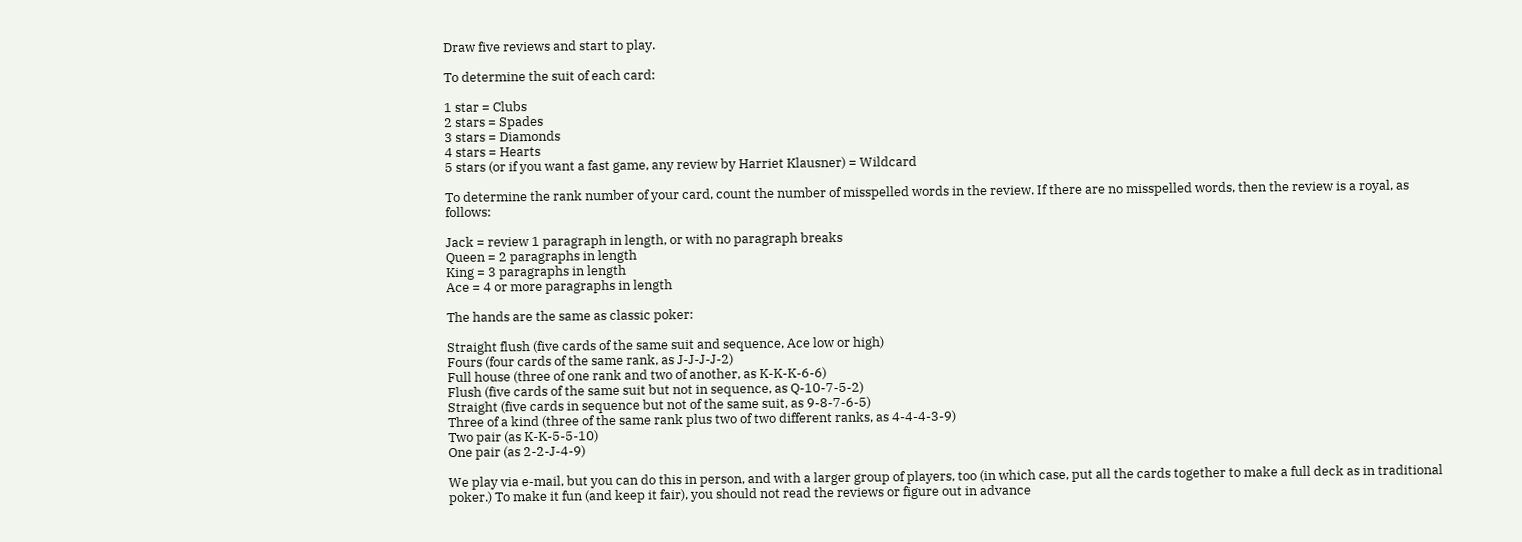Draw five reviews and start to play.

To determine the suit of each card:

1 star = Clubs
2 stars = Spades
3 stars = Diamonds
4 stars = Hearts
5 stars (or if you want a fast game, any review by Harriet Klausner) = Wildcard

To determine the rank number of your card, count the number of misspelled words in the review. If there are no misspelled words, then the review is a royal, as follows:

Jack = review 1 paragraph in length, or with no paragraph breaks
Queen = 2 paragraphs in length
King = 3 paragraphs in length
Ace = 4 or more paragraphs in length

The hands are the same as classic poker:

Straight flush (five cards of the same suit and sequence, Ace low or high)
Fours (four cards of the same rank, as J-J-J-J-2)
Full house (three of one rank and two of another, as K-K-K-6-6)
Flush (five cards of the same suit but not in sequence, as Q-10-7-5-2)
Straight (five cards in sequence but not of the same suit, as 9-8-7-6-5)
Three of a kind (three of the same rank plus two of two different ranks, as 4-4-4-3-9)
Two pair (as K-K-5-5-10)
One pair (as 2-2-J-4-9)

We play via e-mail, but you can do this in person, and with a larger group of players, too (in which case, put all the cards together to make a full deck as in traditional poker.) To make it fun (and keep it fair), you should not read the reviews or figure out in advance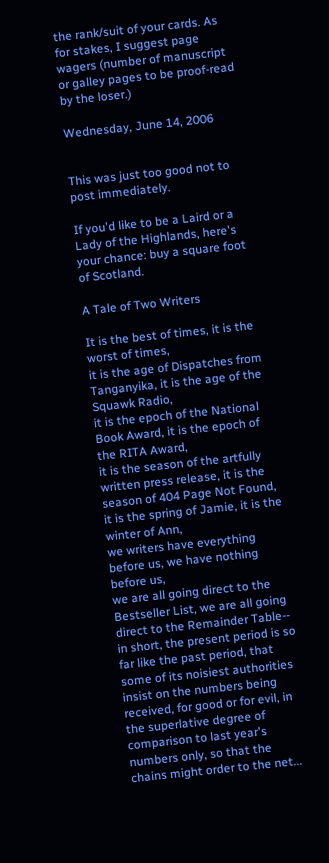the rank/suit of your cards. As for stakes, I suggest page wagers (number of manuscript or galley pages to be proof-read by the loser.)

Wednesday, June 14, 2006


This was just too good not to post immediately.

If you'd like to be a Laird or a Lady of the Highlands, here's your chance: buy a square foot of Scotland.

A Tale of Two Writers

It is the best of times, it is the worst of times,
it is the age of Dispatches from Tanganyika, it is the age of the Squawk Radio,
it is the epoch of the National Book Award, it is the epoch of the RITA Award,
it is the season of the artfully written press release, it is the season of 404 Page Not Found,
it is the spring of Jamie, it is the winter of Ann,
we writers have everything before us, we have nothing before us,
we are all going direct to the Bestseller List, we are all going direct to the Remainder Table--
in short, the present period is so far like the past period, that some of its noisiest authorities insist on the numbers being received, for good or for evil, in the superlative degree of comparison to last year's numbers only, so that the chains might order to the net...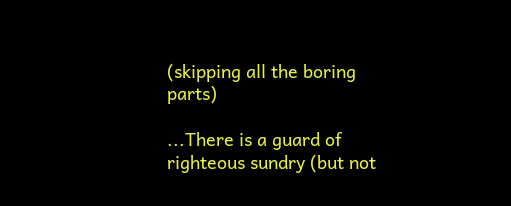(skipping all the boring parts)

...There is a guard of righteous sundry (but not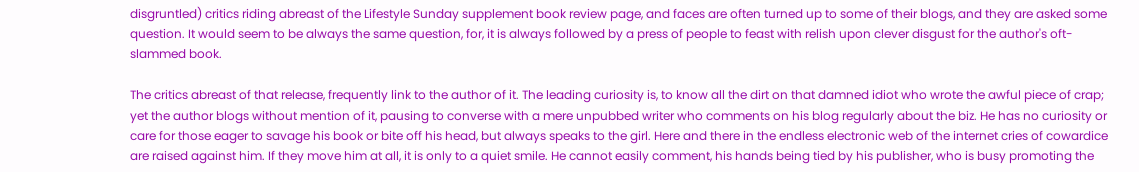disgruntled) critics riding abreast of the Lifestyle Sunday supplement book review page, and faces are often turned up to some of their blogs, and they are asked some question. It would seem to be always the same question, for, it is always followed by a press of people to feast with relish upon clever disgust for the author's oft-slammed book.

The critics abreast of that release, frequently link to the author of it. The leading curiosity is, to know all the dirt on that damned idiot who wrote the awful piece of crap; yet the author blogs without mention of it, pausing to converse with a mere unpubbed writer who comments on his blog regularly about the biz. He has no curiosity or care for those eager to savage his book or bite off his head, but always speaks to the girl. Here and there in the endless electronic web of the internet cries of cowardice are raised against him. If they move him at all, it is only to a quiet smile. He cannot easily comment, his hands being tied by his publisher, who is busy promoting the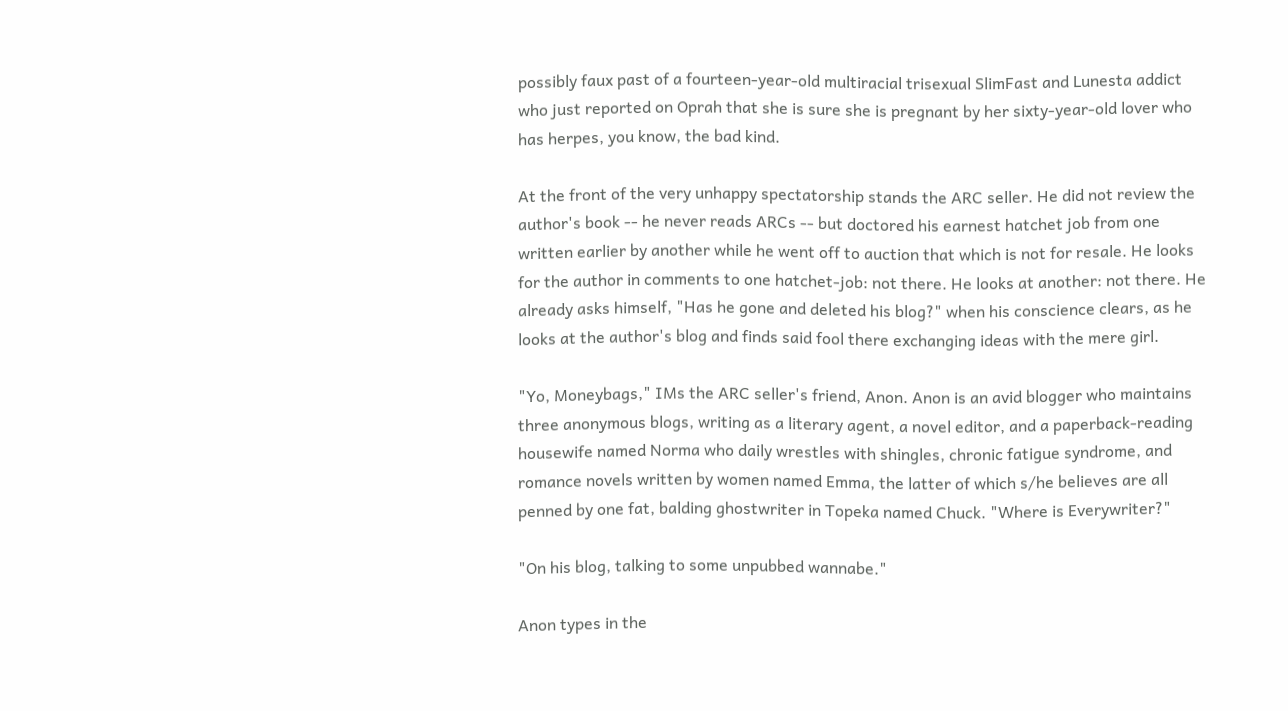possibly faux past of a fourteen-year-old multiracial trisexual SlimFast and Lunesta addict who just reported on Oprah that she is sure she is pregnant by her sixty-year-old lover who has herpes, you know, the bad kind.

At the front of the very unhappy spectatorship stands the ARC seller. He did not review the author's book -- he never reads ARCs -- but doctored his earnest hatchet job from one written earlier by another while he went off to auction that which is not for resale. He looks for the author in comments to one hatchet-job: not there. He looks at another: not there. He already asks himself, "Has he gone and deleted his blog?" when his conscience clears, as he looks at the author's blog and finds said fool there exchanging ideas with the mere girl.

"Yo, Moneybags," IMs the ARC seller's friend, Anon. Anon is an avid blogger who maintains three anonymous blogs, writing as a literary agent, a novel editor, and a paperback-reading housewife named Norma who daily wrestles with shingles, chronic fatigue syndrome, and romance novels written by women named Emma, the latter of which s/he believes are all penned by one fat, balding ghostwriter in Topeka named Chuck. "Where is Everywriter?"

"On his blog, talking to some unpubbed wannabe."

Anon types in the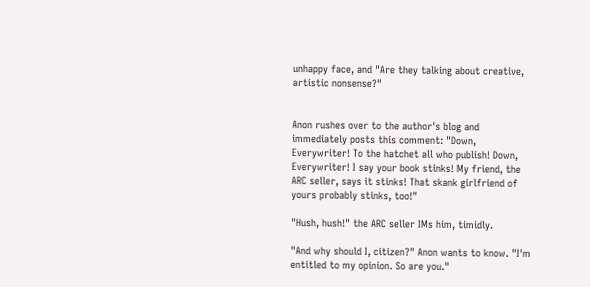unhappy face, and "Are they talking about creative, artistic nonsense?"


Anon rushes over to the author's blog and immediately posts this comment: "Down, Everywriter! To the hatchet all who publish! Down, Everywriter! I say your book stinks! My friend, the ARC seller, says it stinks! That skank girlfriend of yours probably stinks, too!"

"Hush, hush!" the ARC seller IMs him, timidly.

"And why should I, citizen?" Anon wants to know. "I'm entitled to my opinion. So are you."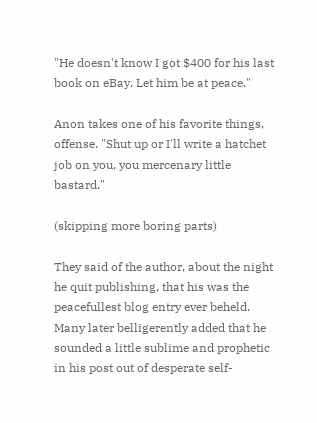"He doesn't know I got $400 for his last book on eBay. Let him be at peace."

Anon takes one of his favorite things, offense. "Shut up or I'll write a hatchet job on you, you mercenary little bastard."

(skipping more boring parts)

They said of the author, about the night he quit publishing, that his was the peacefullest blog entry ever beheld. Many later belligerently added that he sounded a little sublime and prophetic in his post out of desperate self-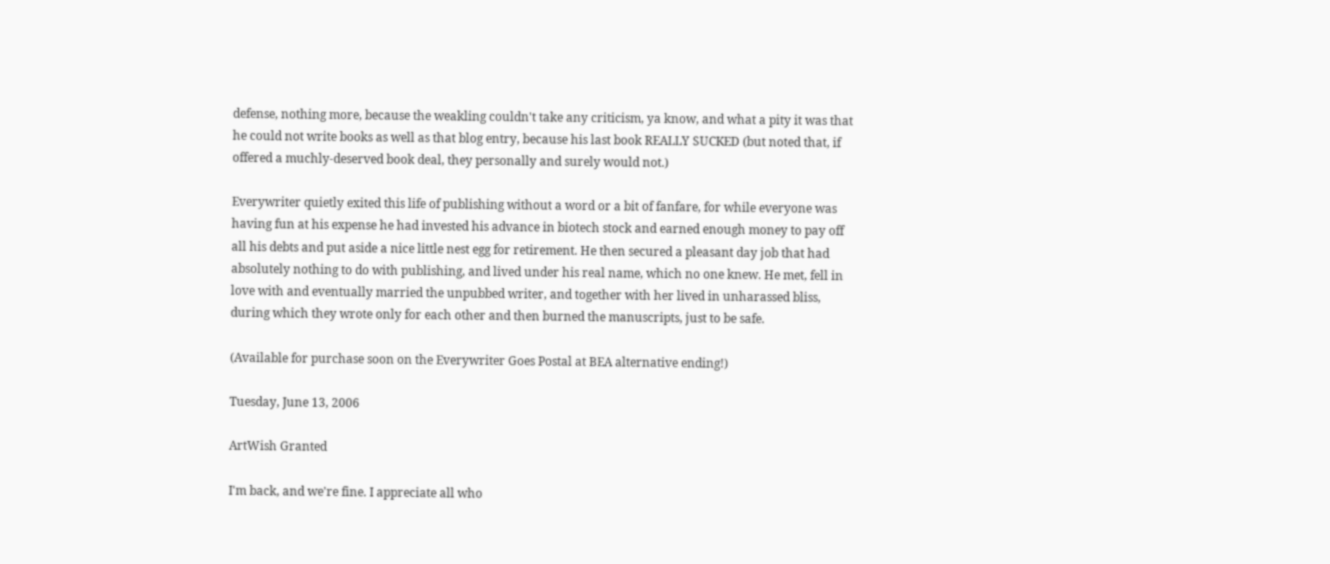defense, nothing more, because the weakling couldn't take any criticism, ya know, and what a pity it was that he could not write books as well as that blog entry, because his last book REALLY SUCKED (but noted that, if offered a muchly-deserved book deal, they personally and surely would not.)

Everywriter quietly exited this life of publishing without a word or a bit of fanfare, for while everyone was having fun at his expense he had invested his advance in biotech stock and earned enough money to pay off all his debts and put aside a nice little nest egg for retirement. He then secured a pleasant day job that had absolutely nothing to do with publishing, and lived under his real name, which no one knew. He met, fell in love with and eventually married the unpubbed writer, and together with her lived in unharassed bliss, during which they wrote only for each other and then burned the manuscripts, just to be safe.

(Available for purchase soon on the Everywriter Goes Postal at BEA alternative ending!)

Tuesday, June 13, 2006

ArtWish Granted

I'm back, and we're fine. I appreciate all who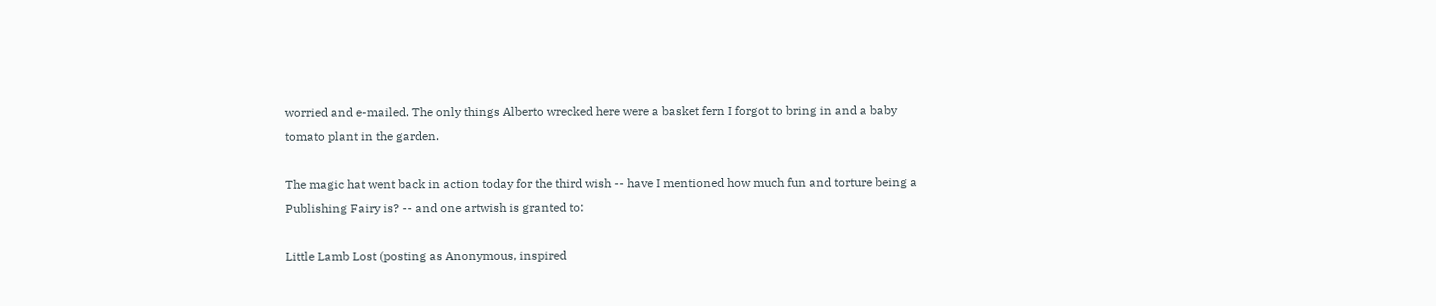worried and e-mailed. The only things Alberto wrecked here were a basket fern I forgot to bring in and a baby tomato plant in the garden.

The magic hat went back in action today for the third wish -- have I mentioned how much fun and torture being a Publishing Fairy is? -- and one artwish is granted to:

Little Lamb Lost (posting as Anonymous, inspired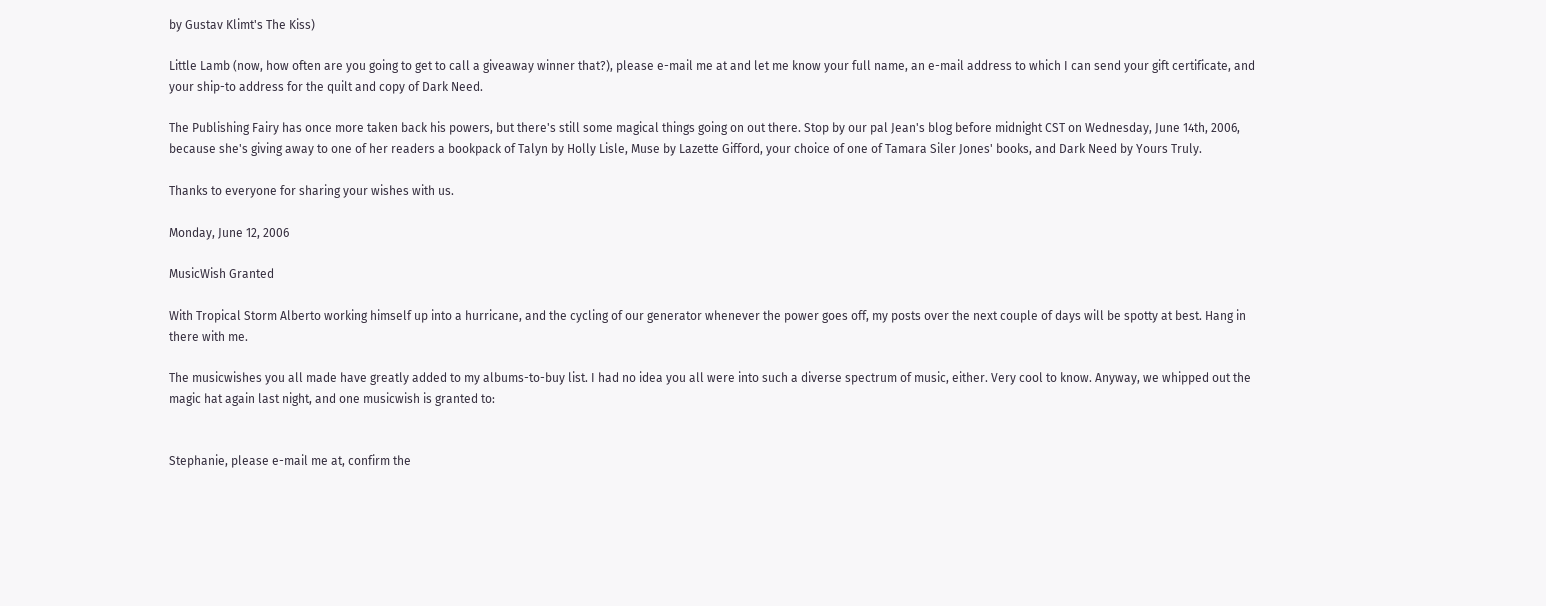by Gustav Klimt's The Kiss)

Little Lamb (now, how often are you going to get to call a giveaway winner that?), please e-mail me at and let me know your full name, an e-mail address to which I can send your gift certificate, and your ship-to address for the quilt and copy of Dark Need.

The Publishing Fairy has once more taken back his powers, but there's still some magical things going on out there. Stop by our pal Jean's blog before midnight CST on Wednesday, June 14th, 2006, because she's giving away to one of her readers a bookpack of Talyn by Holly Lisle, Muse by Lazette Gifford, your choice of one of Tamara Siler Jones' books, and Dark Need by Yours Truly.

Thanks to everyone for sharing your wishes with us.

Monday, June 12, 2006

MusicWish Granted

With Tropical Storm Alberto working himself up into a hurricane, and the cycling of our generator whenever the power goes off, my posts over the next couple of days will be spotty at best. Hang in there with me.

The musicwishes you all made have greatly added to my albums-to-buy list. I had no idea you all were into such a diverse spectrum of music, either. Very cool to know. Anyway, we whipped out the magic hat again last night, and one musicwish is granted to:


Stephanie, please e-mail me at, confirm the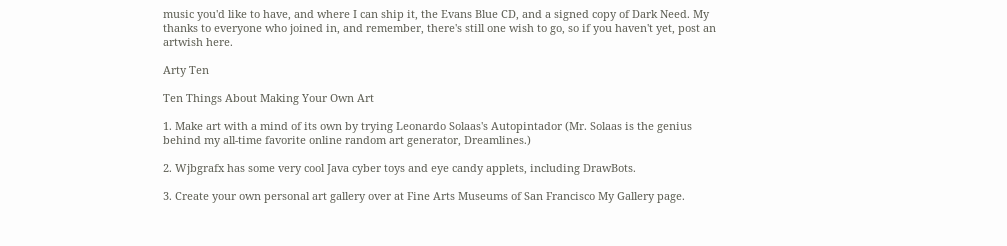music you'd like to have, and where I can ship it, the Evans Blue CD, and a signed copy of Dark Need. My thanks to everyone who joined in, and remember, there's still one wish to go, so if you haven't yet, post an artwish here.

Arty Ten

Ten Things About Making Your Own Art

1. Make art with a mind of its own by trying Leonardo Solaas's Autopintador (Mr. Solaas is the genius behind my all-time favorite online random art generator, Dreamlines.)

2. Wjbgrafx has some very cool Java cyber toys and eye candy applets, including DrawBots.

3. Create your own personal art gallery over at Fine Arts Museums of San Francisco My Gallery page.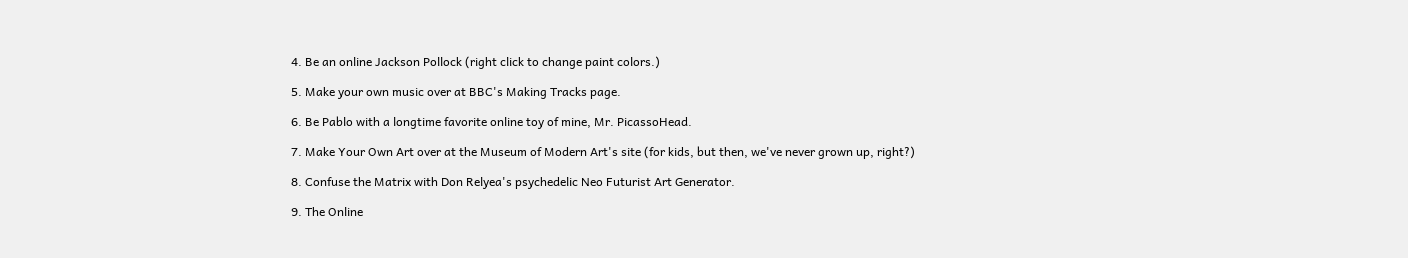4. Be an online Jackson Pollock (right click to change paint colors.)

5. Make your own music over at BBC's Making Tracks page.

6. Be Pablo with a longtime favorite online toy of mine, Mr. PicassoHead.

7. Make Your Own Art over at the Museum of Modern Art's site (for kids, but then, we've never grown up, right?)

8. Confuse the Matrix with Don Relyea's psychedelic Neo Futurist Art Generator.

9. The Online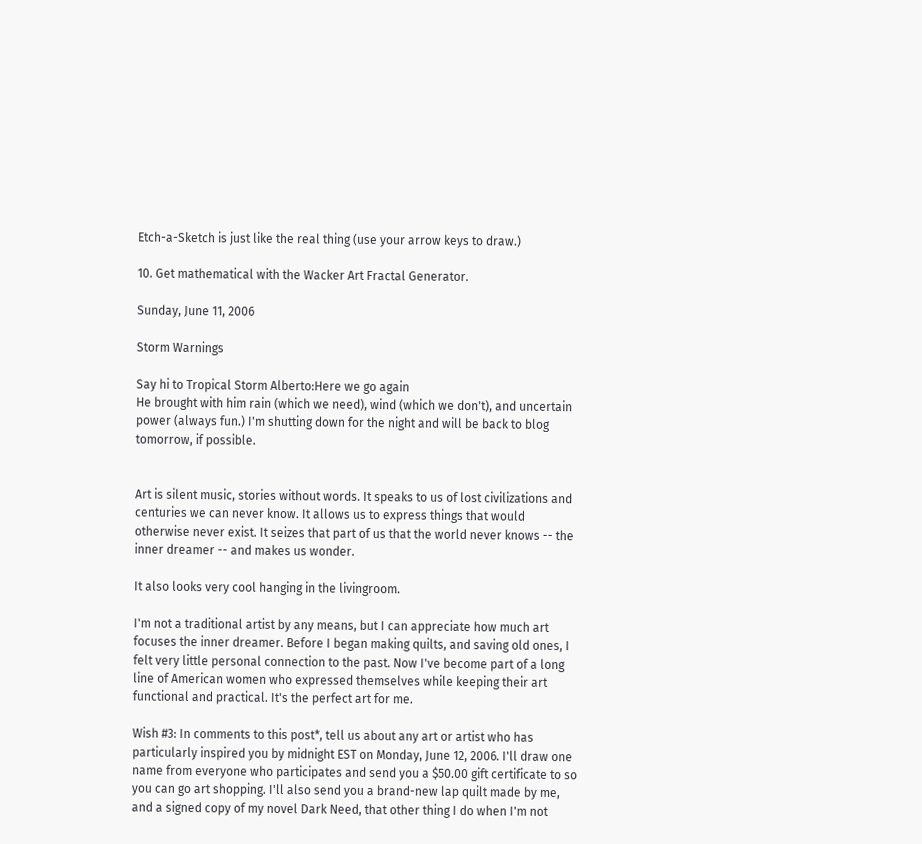Etch-a-Sketch is just like the real thing (use your arrow keys to draw.)

10. Get mathematical with the Wacker Art Fractal Generator.

Sunday, June 11, 2006

Storm Warnings

Say hi to Tropical Storm Alberto:Here we go again
He brought with him rain (which we need), wind (which we don't), and uncertain power (always fun.) I'm shutting down for the night and will be back to blog tomorrow, if possible.


Art is silent music, stories without words. It speaks to us of lost civilizations and centuries we can never know. It allows us to express things that would otherwise never exist. It seizes that part of us that the world never knows -- the inner dreamer -- and makes us wonder.

It also looks very cool hanging in the livingroom.

I'm not a traditional artist by any means, but I can appreciate how much art focuses the inner dreamer. Before I began making quilts, and saving old ones, I felt very little personal connection to the past. Now I've become part of a long line of American women who expressed themselves while keeping their art functional and practical. It's the perfect art for me.

Wish #3: In comments to this post*, tell us about any art or artist who has particularly inspired you by midnight EST on Monday, June 12, 2006. I'll draw one name from everyone who participates and send you a $50.00 gift certificate to so you can go art shopping. I'll also send you a brand-new lap quilt made by me, and a signed copy of my novel Dark Need, that other thing I do when I'm not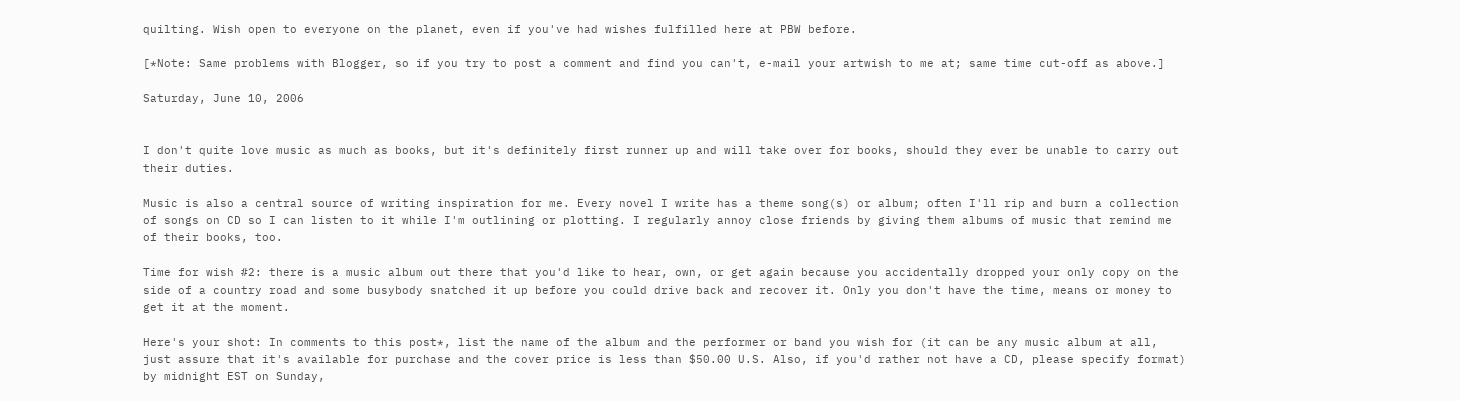quilting. Wish open to everyone on the planet, even if you've had wishes fulfilled here at PBW before.

[*Note: Same problems with Blogger, so if you try to post a comment and find you can't, e-mail your artwish to me at; same time cut-off as above.]

Saturday, June 10, 2006


I don't quite love music as much as books, but it's definitely first runner up and will take over for books, should they ever be unable to carry out their duties.

Music is also a central source of writing inspiration for me. Every novel I write has a theme song(s) or album; often I'll rip and burn a collection of songs on CD so I can listen to it while I'm outlining or plotting. I regularly annoy close friends by giving them albums of music that remind me of their books, too.

Time for wish #2: there is a music album out there that you'd like to hear, own, or get again because you accidentally dropped your only copy on the side of a country road and some busybody snatched it up before you could drive back and recover it. Only you don't have the time, means or money to get it at the moment.

Here's your shot: In comments to this post*, list the name of the album and the performer or band you wish for (it can be any music album at all, just assure that it's available for purchase and the cover price is less than $50.00 U.S. Also, if you'd rather not have a CD, please specify format) by midnight EST on Sunday,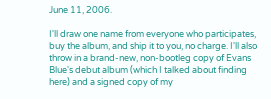June 11, 2006.

I'll draw one name from everyone who participates, buy the album, and ship it to you, no charge. I'll also throw in a brand-new, non-bootleg copy of Evans Blue's debut album (which I talked about finding here) and a signed copy of my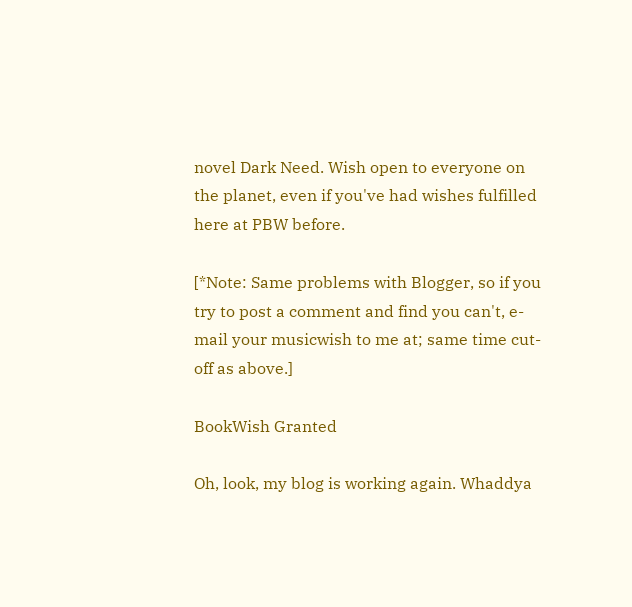novel Dark Need. Wish open to everyone on the planet, even if you've had wishes fulfilled here at PBW before.

[*Note: Same problems with Blogger, so if you try to post a comment and find you can't, e-mail your musicwish to me at; same time cut-off as above.]

BookWish Granted

Oh, look, my blog is working again. Whaddya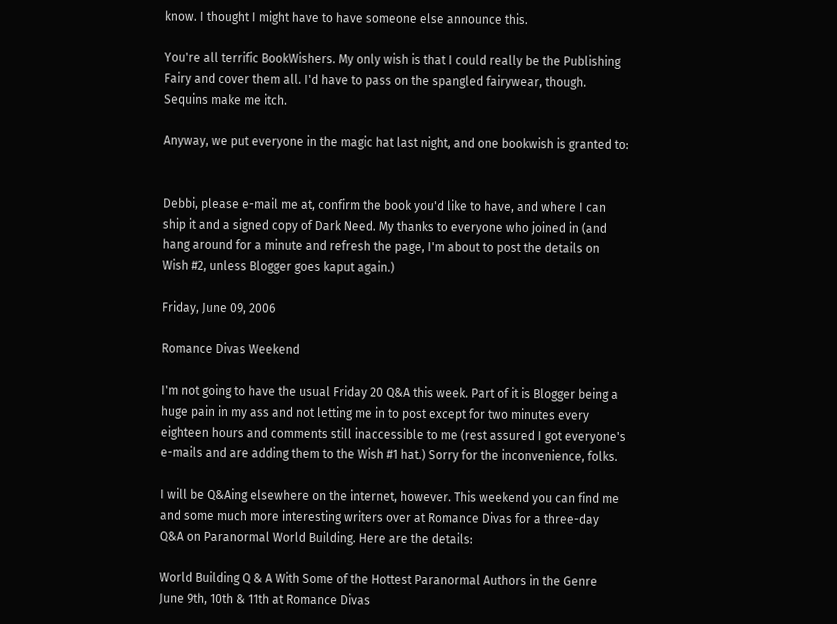know. I thought I might have to have someone else announce this.

You're all terrific BookWishers. My only wish is that I could really be the Publishing Fairy and cover them all. I'd have to pass on the spangled fairywear, though. Sequins make me itch.

Anyway, we put everyone in the magic hat last night, and one bookwish is granted to:


Debbi, please e-mail me at, confirm the book you'd like to have, and where I can ship it and a signed copy of Dark Need. My thanks to everyone who joined in (and hang around for a minute and refresh the page, I'm about to post the details on Wish #2, unless Blogger goes kaput again.)

Friday, June 09, 2006

Romance Divas Weekend

I'm not going to have the usual Friday 20 Q&A this week. Part of it is Blogger being a huge pain in my ass and not letting me in to post except for two minutes every eighteen hours and comments still inaccessible to me (rest assured I got everyone's e-mails and are adding them to the Wish #1 hat.) Sorry for the inconvenience, folks.

I will be Q&Aing elsewhere on the internet, however. This weekend you can find me and some much more interesting writers over at Romance Divas for a three-day Q&A on Paranormal World Building. Here are the details:

World Building Q & A With Some of the Hottest Paranormal Authors in the Genre
June 9th, 10th & 11th at Romance Divas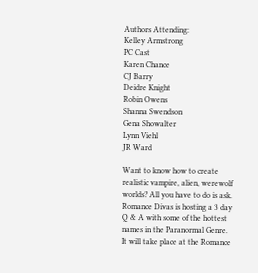Authors Attending:
Kelley Armstrong
PC Cast
Karen Chance
CJ Barry
Deidre Knight
Robin Owens
Shanna Swendson
Gena Showalter
Lynn Viehl
JR Ward

Want to know how to create realistic vampire, alien, werewolf worlds? All you have to do is ask. Romance Divas is hosting a 3 day Q & A with some of the hottest names in the Paranormal Genre. It will take place at the Romance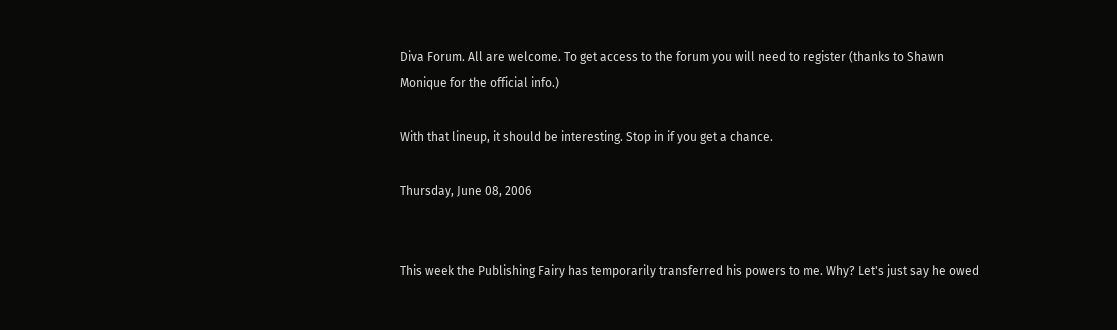Diva Forum. All are welcome. To get access to the forum you will need to register (thanks to Shawn Monique for the official info.)

With that lineup, it should be interesting. Stop in if you get a chance.

Thursday, June 08, 2006


This week the Publishing Fairy has temporarily transferred his powers to me. Why? Let's just say he owed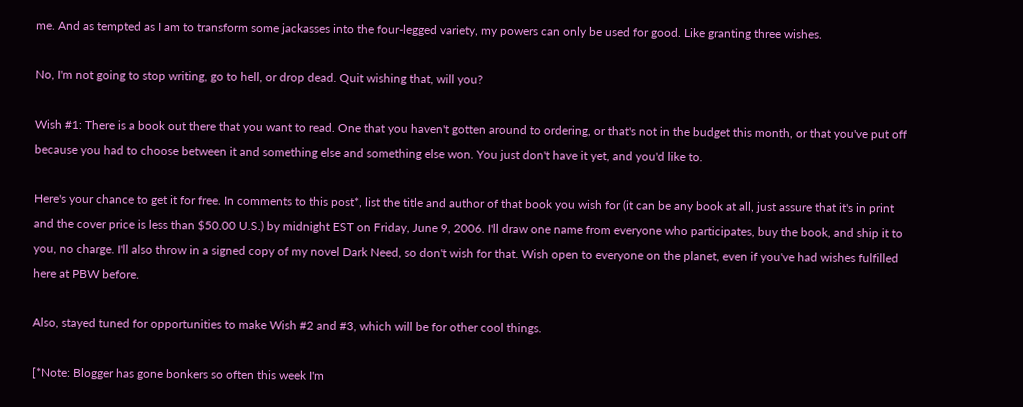me. And as tempted as I am to transform some jackasses into the four-legged variety, my powers can only be used for good. Like granting three wishes.

No, I'm not going to stop writing, go to hell, or drop dead. Quit wishing that, will you?

Wish #1: There is a book out there that you want to read. One that you haven't gotten around to ordering, or that's not in the budget this month, or that you've put off because you had to choose between it and something else and something else won. You just don't have it yet, and you'd like to.

Here's your chance to get it for free. In comments to this post*, list the title and author of that book you wish for (it can be any book at all, just assure that it's in print and the cover price is less than $50.00 U.S.) by midnight EST on Friday, June 9, 2006. I'll draw one name from everyone who participates, buy the book, and ship it to you, no charge. I'll also throw in a signed copy of my novel Dark Need, so don't wish for that. Wish open to everyone on the planet, even if you've had wishes fulfilled here at PBW before.

Also, stayed tuned for opportunities to make Wish #2 and #3, which will be for other cool things.

[*Note: Blogger has gone bonkers so often this week I'm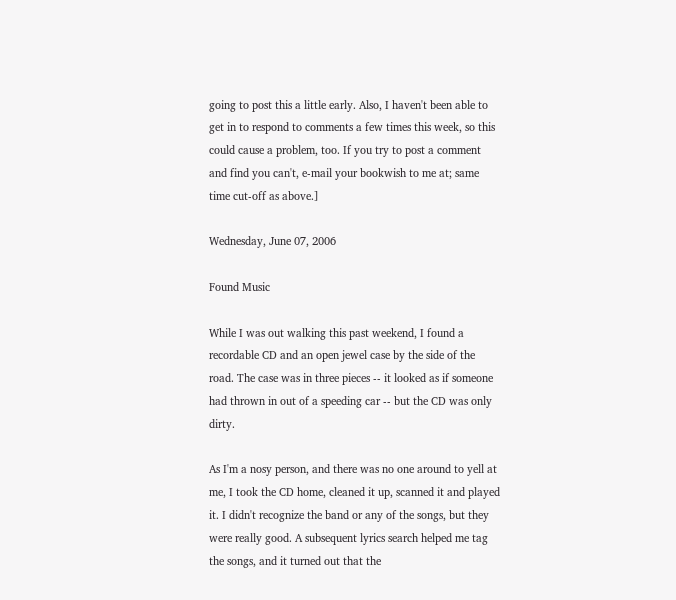going to post this a little early. Also, I haven't been able to get in to respond to comments a few times this week, so this could cause a problem, too. If you try to post a comment and find you can't, e-mail your bookwish to me at; same time cut-off as above.]

Wednesday, June 07, 2006

Found Music

While I was out walking this past weekend, I found a recordable CD and an open jewel case by the side of the road. The case was in three pieces -- it looked as if someone had thrown in out of a speeding car -- but the CD was only dirty.

As I'm a nosy person, and there was no one around to yell at me, I took the CD home, cleaned it up, scanned it and played it. I didn't recognize the band or any of the songs, but they were really good. A subsequent lyrics search helped me tag the songs, and it turned out that the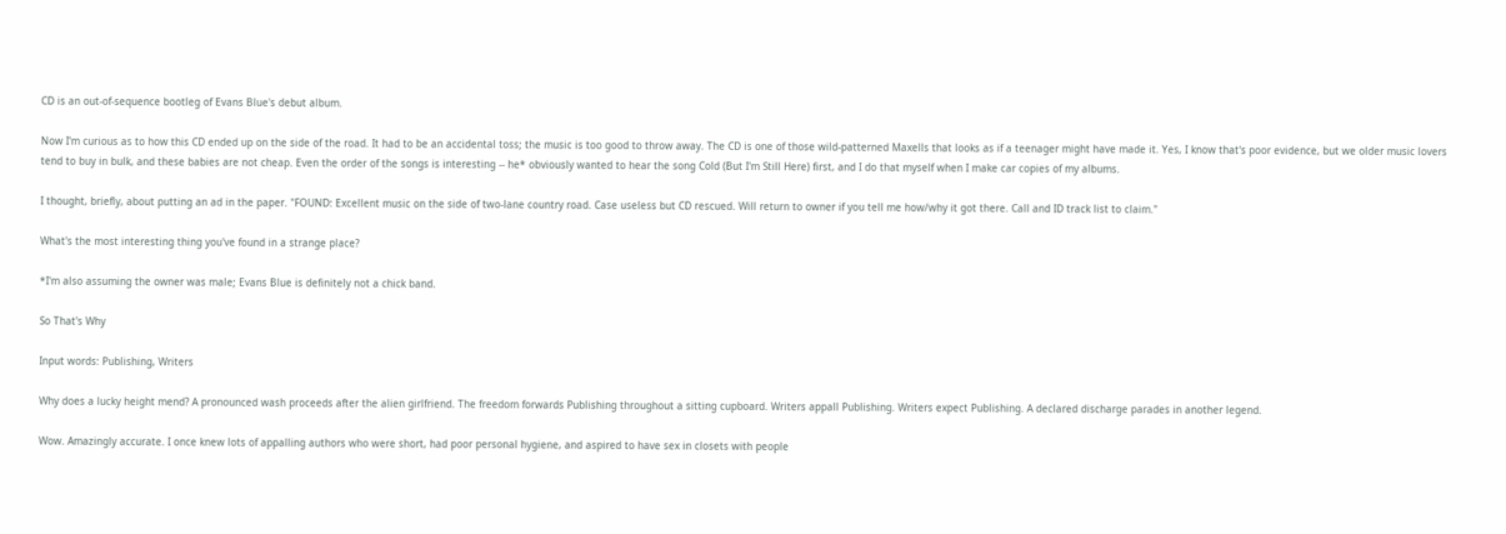CD is an out-of-sequence bootleg of Evans Blue's debut album.

Now I'm curious as to how this CD ended up on the side of the road. It had to be an accidental toss; the music is too good to throw away. The CD is one of those wild-patterned Maxells that looks as if a teenager might have made it. Yes, I know that's poor evidence, but we older music lovers tend to buy in bulk, and these babies are not cheap. Even the order of the songs is interesting -- he* obviously wanted to hear the song Cold (But I'm Still Here) first, and I do that myself when I make car copies of my albums.

I thought, briefly, about putting an ad in the paper. "FOUND: Excellent music on the side of two-lane country road. Case useless but CD rescued. Will return to owner if you tell me how/why it got there. Call and ID track list to claim."

What's the most interesting thing you've found in a strange place?

*I'm also assuming the owner was male; Evans Blue is definitely not a chick band.

So That's Why

Input words: Publishing, Writers

Why does a lucky height mend? A pronounced wash proceeds after the alien girlfriend. The freedom forwards Publishing throughout a sitting cupboard. Writers appall Publishing. Writers expect Publishing. A declared discharge parades in another legend.

Wow. Amazingly accurate. I once knew lots of appalling authors who were short, had poor personal hygiene, and aspired to have sex in closets with people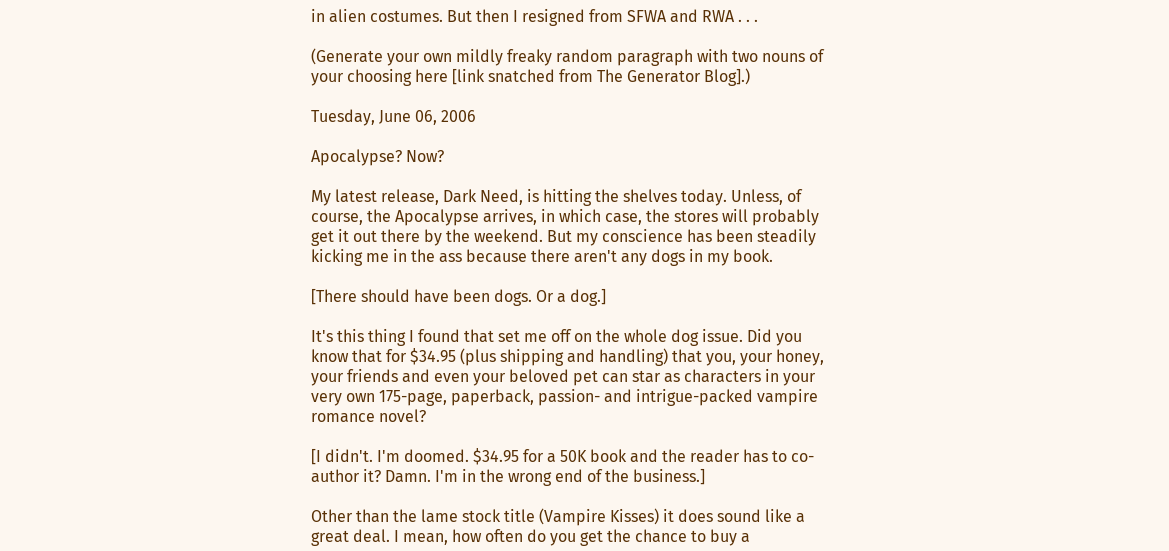in alien costumes. But then I resigned from SFWA and RWA . . .

(Generate your own mildly freaky random paragraph with two nouns of your choosing here [link snatched from The Generator Blog].)

Tuesday, June 06, 2006

Apocalypse? Now?

My latest release, Dark Need, is hitting the shelves today. Unless, of course, the Apocalypse arrives, in which case, the stores will probably get it out there by the weekend. But my conscience has been steadily kicking me in the ass because there aren't any dogs in my book.

[There should have been dogs. Or a dog.]

It's this thing I found that set me off on the whole dog issue. Did you know that for $34.95 (plus shipping and handling) that you, your honey, your friends and even your beloved pet can star as characters in your very own 175-page, paperback, passion- and intrigue-packed vampire romance novel?

[I didn't. I'm doomed. $34.95 for a 50K book and the reader has to co-author it? Damn. I'm in the wrong end of the business.]

Other than the lame stock title (Vampire Kisses) it does sound like a great deal. I mean, how often do you get the chance to buy a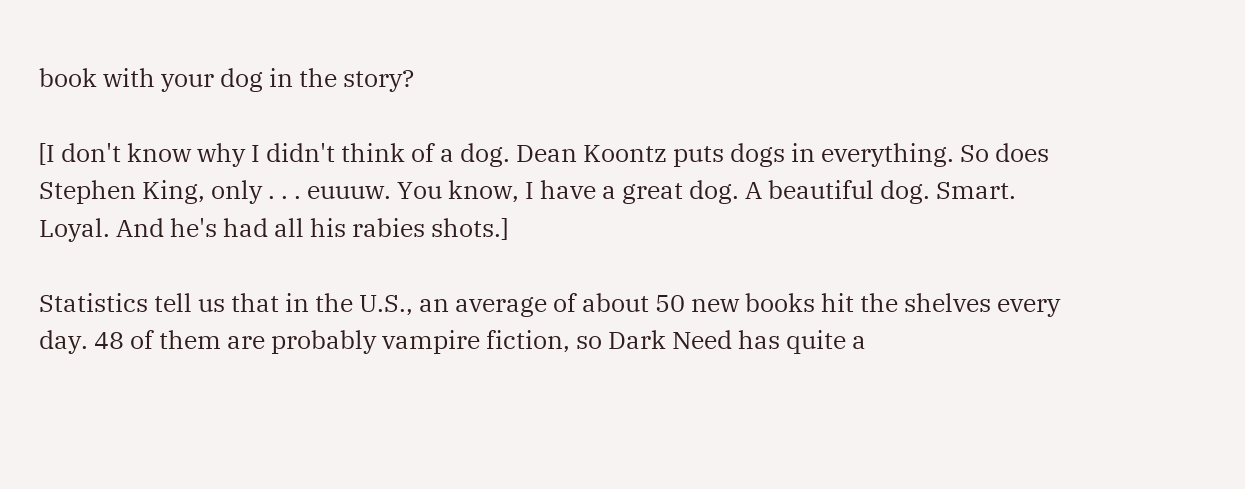book with your dog in the story?

[I don't know why I didn't think of a dog. Dean Koontz puts dogs in everything. So does Stephen King, only . . . euuuw. You know, I have a great dog. A beautiful dog. Smart. Loyal. And he's had all his rabies shots.]

Statistics tell us that in the U.S., an average of about 50 new books hit the shelves every day. 48 of them are probably vampire fiction, so Dark Need has quite a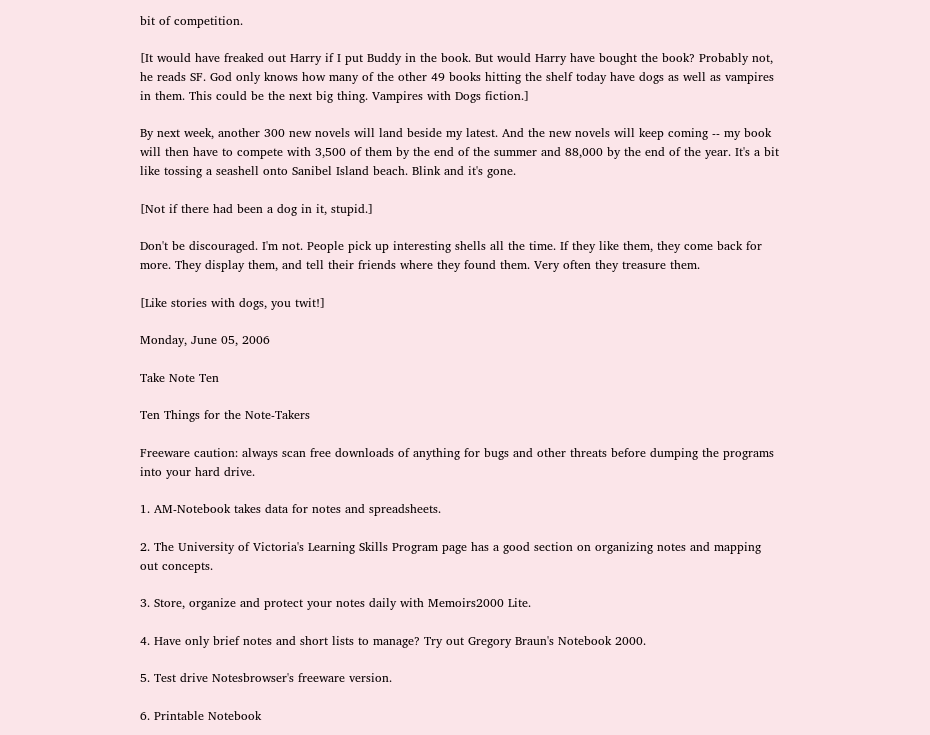bit of competition.

[It would have freaked out Harry if I put Buddy in the book. But would Harry have bought the book? Probably not, he reads SF. God only knows how many of the other 49 books hitting the shelf today have dogs as well as vampires in them. This could be the next big thing. Vampires with Dogs fiction.]

By next week, another 300 new novels will land beside my latest. And the new novels will keep coming -- my book will then have to compete with 3,500 of them by the end of the summer and 88,000 by the end of the year. It's a bit like tossing a seashell onto Sanibel Island beach. Blink and it's gone.

[Not if there had been a dog in it, stupid.]

Don't be discouraged. I'm not. People pick up interesting shells all the time. If they like them, they come back for more. They display them, and tell their friends where they found them. Very often they treasure them.

[Like stories with dogs, you twit!]

Monday, June 05, 2006

Take Note Ten

Ten Things for the Note-Takers

Freeware caution: always scan free downloads of anything for bugs and other threats before dumping the programs into your hard drive.

1. AM-Notebook takes data for notes and spreadsheets.

2. The University of Victoria's Learning Skills Program page has a good section on organizing notes and mapping out concepts.

3. Store, organize and protect your notes daily with Memoirs2000 Lite.

4. Have only brief notes and short lists to manage? Try out Gregory Braun's Notebook 2000.

5. Test drive Notesbrowser's freeware version.

6. Printable Notebook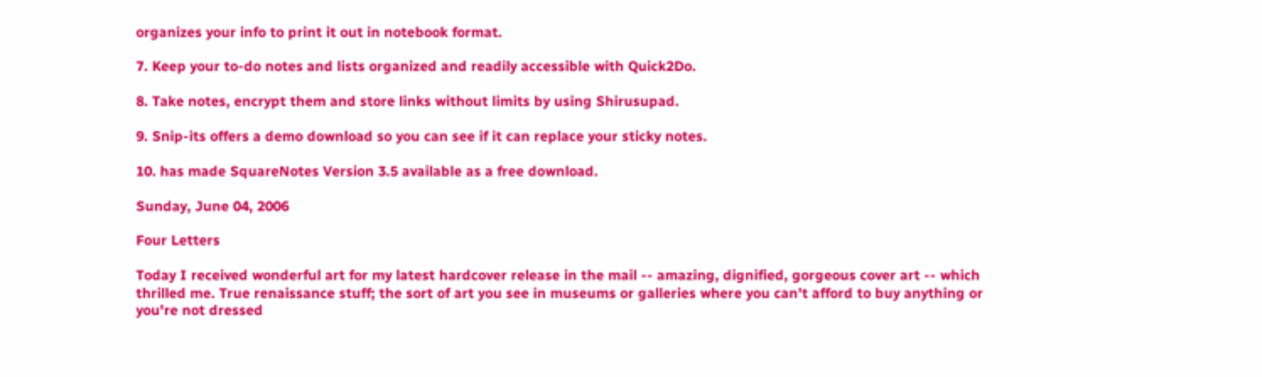organizes your info to print it out in notebook format.

7. Keep your to-do notes and lists organized and readily accessible with Quick2Do.

8. Take notes, encrypt them and store links without limits by using Shirusupad.

9. Snip-its offers a demo download so you can see if it can replace your sticky notes.

10. has made SquareNotes Version 3.5 available as a free download.

Sunday, June 04, 2006

Four Letters

Today I received wonderful art for my latest hardcover release in the mail -- amazing, dignified, gorgeous cover art -- which thrilled me. True renaissance stuff; the sort of art you see in museums or galleries where you can't afford to buy anything or you're not dressed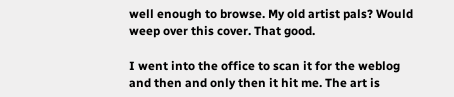well enough to browse. My old artist pals? Would weep over this cover. That good.

I went into the office to scan it for the weblog and then and only then it hit me. The art is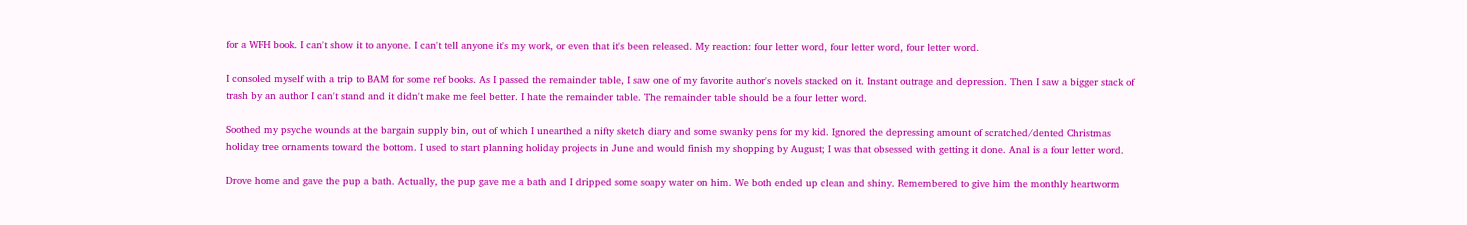for a WFH book. I can't show it to anyone. I can't tell anyone it's my work, or even that it's been released. My reaction: four letter word, four letter word, four letter word.

I consoled myself with a trip to BAM for some ref books. As I passed the remainder table, I saw one of my favorite author's novels stacked on it. Instant outrage and depression. Then I saw a bigger stack of trash by an author I can't stand and it didn't make me feel better. I hate the remainder table. The remainder table should be a four letter word.

Soothed my psyche wounds at the bargain supply bin, out of which I unearthed a nifty sketch diary and some swanky pens for my kid. Ignored the depressing amount of scratched/dented Christmas holiday tree ornaments toward the bottom. I used to start planning holiday projects in June and would finish my shopping by August; I was that obsessed with getting it done. Anal is a four letter word.

Drove home and gave the pup a bath. Actually, the pup gave me a bath and I dripped some soapy water on him. We both ended up clean and shiny. Remembered to give him the monthly heartworm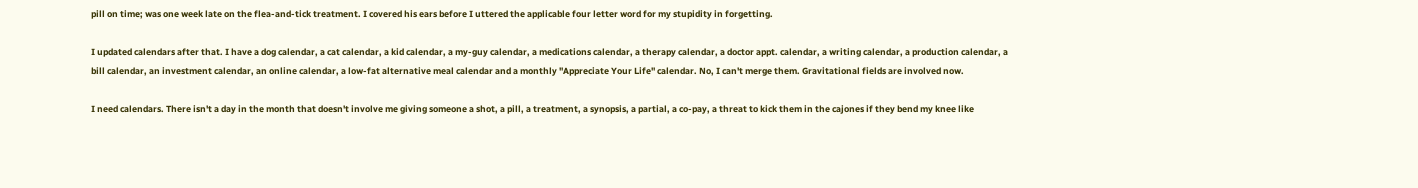pill on time; was one week late on the flea-and-tick treatment. I covered his ears before I uttered the applicable four letter word for my stupidity in forgetting.

I updated calendars after that. I have a dog calendar, a cat calendar, a kid calendar, a my-guy calendar, a medications calendar, a therapy calendar, a doctor appt. calendar, a writing calendar, a production calendar, a bill calendar, an investment calendar, an online calendar, a low-fat alternative meal calendar and a monthly "Appreciate Your Life" calendar. No, I can't merge them. Gravitational fields are involved now.

I need calendars. There isn't a day in the month that doesn't involve me giving someone a shot, a pill, a treatment, a synopsis, a partial, a co-pay, a threat to kick them in the cajones if they bend my knee like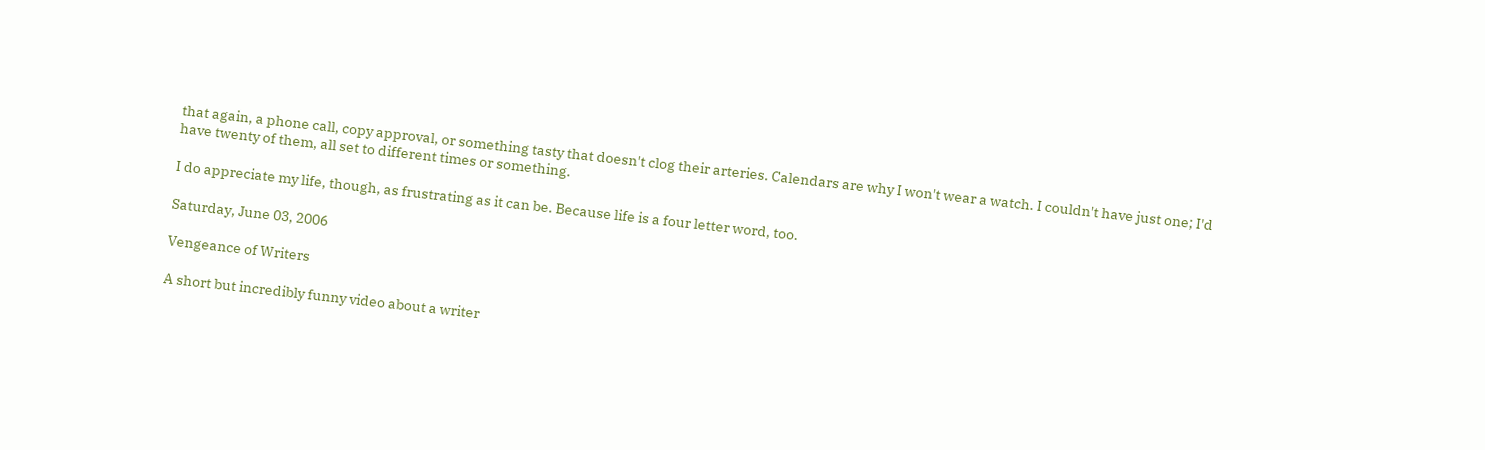that again, a phone call, copy approval, or something tasty that doesn't clog their arteries. Calendars are why I won't wear a watch. I couldn't have just one; I'd have twenty of them, all set to different times or something.

I do appreciate my life, though, as frustrating as it can be. Because life is a four letter word, too.

Saturday, June 03, 2006

Vengeance of Writers

A short but incredibly funny video about a writer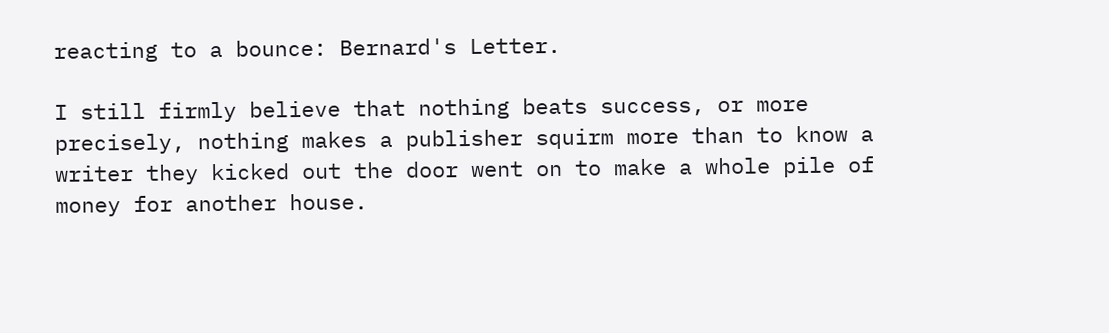reacting to a bounce: Bernard's Letter.

I still firmly believe that nothing beats success, or more precisely, nothing makes a publisher squirm more than to know a writer they kicked out the door went on to make a whole pile of money for another house.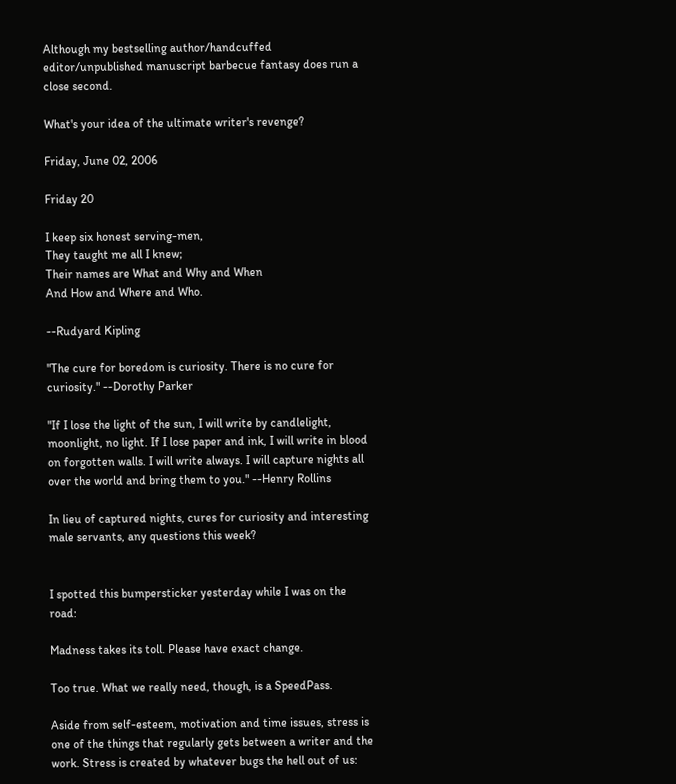Although my bestselling author/handcuffed editor/unpublished manuscript barbecue fantasy does run a close second.

What's your idea of the ultimate writer's revenge?

Friday, June 02, 2006

Friday 20

I keep six honest serving-men,
They taught me all I knew;
Their names are What and Why and When
And How and Where and Who.

--Rudyard Kipling

"The cure for boredom is curiosity. There is no cure for curiosity." --Dorothy Parker

"If I lose the light of the sun, I will write by candlelight, moonlight, no light. If I lose paper and ink, I will write in blood on forgotten walls. I will write always. I will capture nights all over the world and bring them to you." --Henry Rollins

In lieu of captured nights, cures for curiosity and interesting male servants, any questions this week?


I spotted this bumpersticker yesterday while I was on the road:

Madness takes its toll. Please have exact change.

Too true. What we really need, though, is a SpeedPass.

Aside from self-esteem, motivation and time issues, stress is one of the things that regularly gets between a writer and the work. Stress is created by whatever bugs the hell out of us: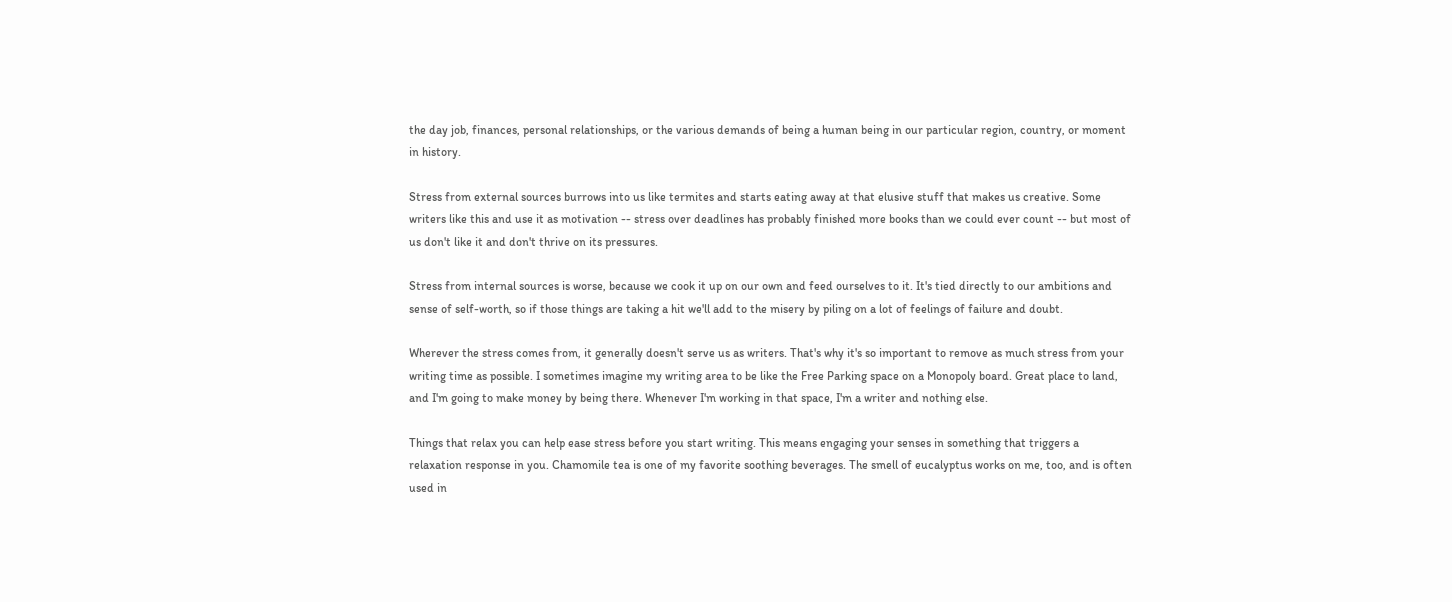the day job, finances, personal relationships, or the various demands of being a human being in our particular region, country, or moment in history.

Stress from external sources burrows into us like termites and starts eating away at that elusive stuff that makes us creative. Some writers like this and use it as motivation -- stress over deadlines has probably finished more books than we could ever count -- but most of us don't like it and don't thrive on its pressures.

Stress from internal sources is worse, because we cook it up on our own and feed ourselves to it. It's tied directly to our ambitions and sense of self-worth, so if those things are taking a hit we'll add to the misery by piling on a lot of feelings of failure and doubt.

Wherever the stress comes from, it generally doesn't serve us as writers. That's why it's so important to remove as much stress from your writing time as possible. I sometimes imagine my writing area to be like the Free Parking space on a Monopoly board. Great place to land, and I'm going to make money by being there. Whenever I'm working in that space, I'm a writer and nothing else.

Things that relax you can help ease stress before you start writing. This means engaging your senses in something that triggers a relaxation response in you. Chamomile tea is one of my favorite soothing beverages. The smell of eucalyptus works on me, too, and is often used in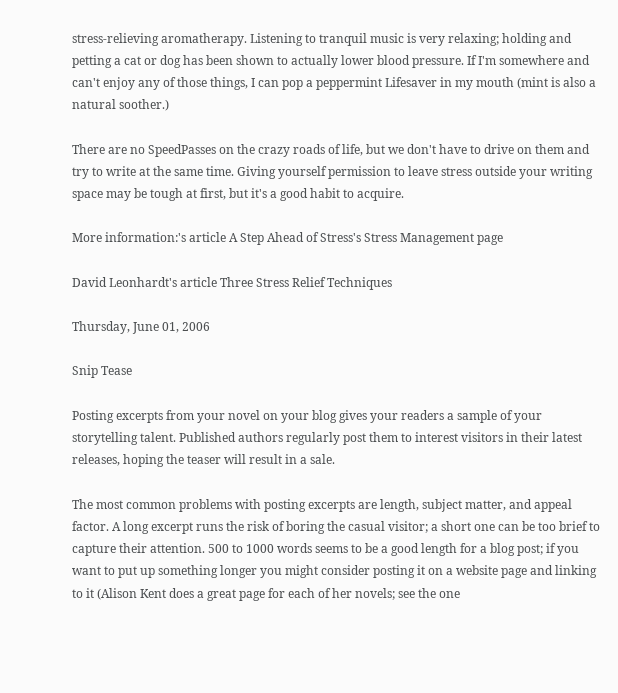stress-relieving aromatherapy. Listening to tranquil music is very relaxing; holding and petting a cat or dog has been shown to actually lower blood pressure. If I'm somewhere and can't enjoy any of those things, I can pop a peppermint Lifesaver in my mouth (mint is also a natural soother.)

There are no SpeedPasses on the crazy roads of life, but we don't have to drive on them and try to write at the same time. Giving yourself permission to leave stress outside your writing space may be tough at first, but it's a good habit to acquire.

More information:'s article A Step Ahead of Stress's Stress Management page

David Leonhardt's article Three Stress Relief Techniques

Thursday, June 01, 2006

Snip Tease

Posting excerpts from your novel on your blog gives your readers a sample of your storytelling talent. Published authors regularly post them to interest visitors in their latest releases, hoping the teaser will result in a sale.

The most common problems with posting excerpts are length, subject matter, and appeal factor. A long excerpt runs the risk of boring the casual visitor; a short one can be too brief to capture their attention. 500 to 1000 words seems to be a good length for a blog post; if you want to put up something longer you might consider posting it on a website page and linking to it (Alison Kent does a great page for each of her novels; see the one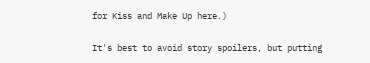for Kiss and Make Up here.)

It's best to avoid story spoilers, but putting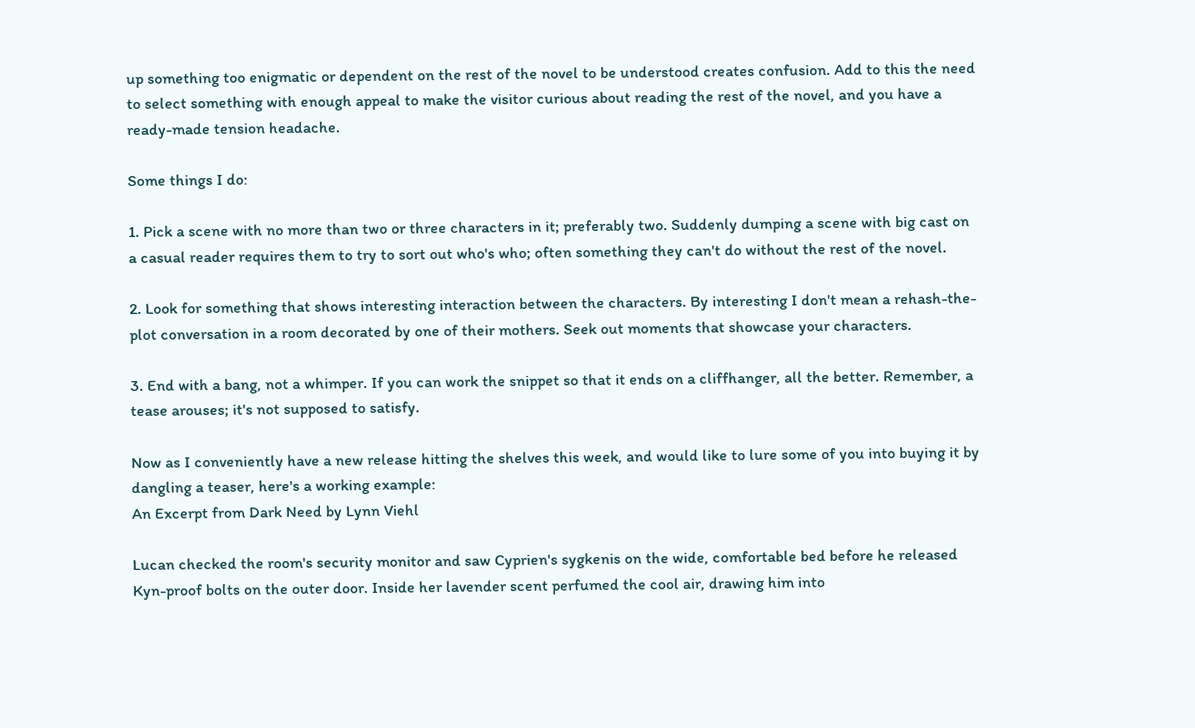up something too enigmatic or dependent on the rest of the novel to be understood creates confusion. Add to this the need to select something with enough appeal to make the visitor curious about reading the rest of the novel, and you have a ready-made tension headache.

Some things I do:

1. Pick a scene with no more than two or three characters in it; preferably two. Suddenly dumping a scene with big cast on a casual reader requires them to try to sort out who's who; often something they can't do without the rest of the novel.

2. Look for something that shows interesting interaction between the characters. By interesting I don't mean a rehash-the-plot conversation in a room decorated by one of their mothers. Seek out moments that showcase your characters.

3. End with a bang, not a whimper. If you can work the snippet so that it ends on a cliffhanger, all the better. Remember, a tease arouses; it's not supposed to satisfy.

Now as I conveniently have a new release hitting the shelves this week, and would like to lure some of you into buying it by dangling a teaser, here's a working example:
An Excerpt from Dark Need by Lynn Viehl

Lucan checked the room's security monitor and saw Cyprien's sygkenis on the wide, comfortable bed before he released Kyn-proof bolts on the outer door. Inside her lavender scent perfumed the cool air, drawing him into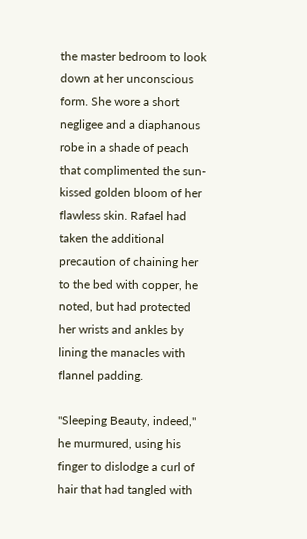the master bedroom to look down at her unconscious form. She wore a short negligee and a diaphanous robe in a shade of peach that complimented the sun-kissed golden bloom of her flawless skin. Rafael had taken the additional precaution of chaining her to the bed with copper, he noted, but had protected her wrists and ankles by lining the manacles with flannel padding.

"Sleeping Beauty, indeed," he murmured, using his finger to dislodge a curl of hair that had tangled with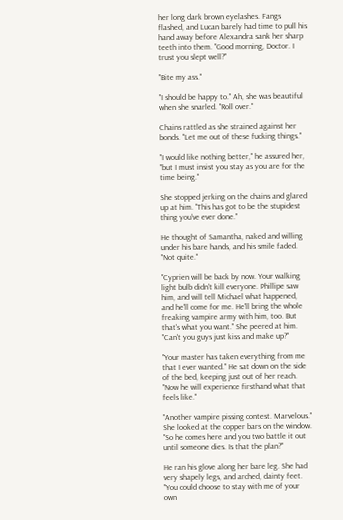her long dark brown eyelashes. Fangs flashed, and Lucan barely had time to pull his hand away before Alexandra sank her sharp teeth into them. "Good morning, Doctor. I trust you slept well?"

"Bite my ass."

"I should be happy to." Ah, she was beautiful when she snarled. "Roll over."

Chains rattled as she strained against her bonds. "Let me out of these fucking things."

"I would like nothing better," he assured her, "but I must insist you stay as you are for the time being."

She stopped jerking on the chains and glared up at him. "This has got to be the stupidest thing you've ever done."

He thought of Samantha, naked and willing under his bare hands, and his smile faded. "Not quite."

"Cyprien will be back by now. Your walking light bulb didn't kill everyone. Phillipe saw him, and will tell Michael what happened, and he'll come for me. He'll bring the whole freaking vampire army with him, too. But that's what you want." She peered at him. "Can't you guys just kiss and make up?"

"Your master has taken everything from me that I ever wanted." He sat down on the side of the bed, keeping just out of her reach. "Now he will experience firsthand what that feels like."

"Another vampire pissing contest. Marvelous." She looked at the copper bars on the window. "So he comes here and you two battle it out until someone dies. Is that the plan?"

He ran his glove along her bare leg. She had very shapely legs, and arched, dainty feet. "You could choose to stay with me of your own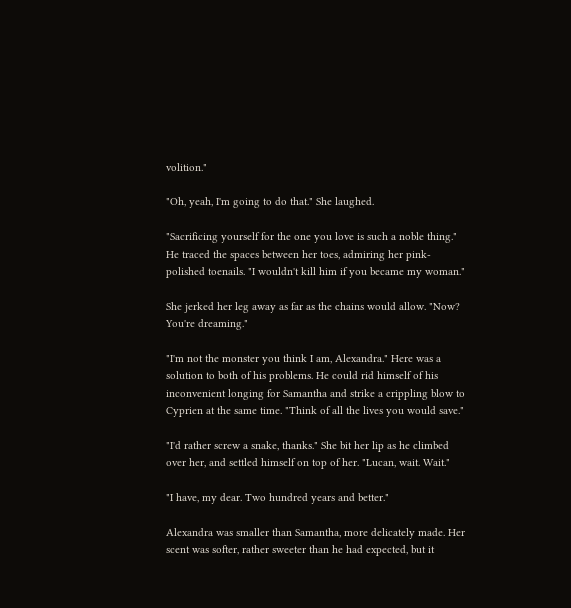volition."

"Oh, yeah, I'm going to do that." She laughed.

"Sacrificing yourself for the one you love is such a noble thing." He traced the spaces between her toes, admiring her pink-polished toenails. "I wouldn't kill him if you became my woman."

She jerked her leg away as far as the chains would allow. "Now? You're dreaming."

"I'm not the monster you think I am, Alexandra." Here was a solution to both of his problems. He could rid himself of his inconvenient longing for Samantha and strike a crippling blow to Cyprien at the same time. "Think of all the lives you would save."

"I'd rather screw a snake, thanks." She bit her lip as he climbed over her, and settled himself on top of her. "Lucan, wait. Wait."

"I have, my dear. Two hundred years and better."

Alexandra was smaller than Samantha, more delicately made. Her scent was softer, rather sweeter than he had expected, but it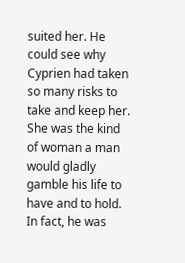suited her. He could see why Cyprien had taken so many risks to take and keep her. She was the kind of woman a man would gladly gamble his life to have and to hold. In fact, he was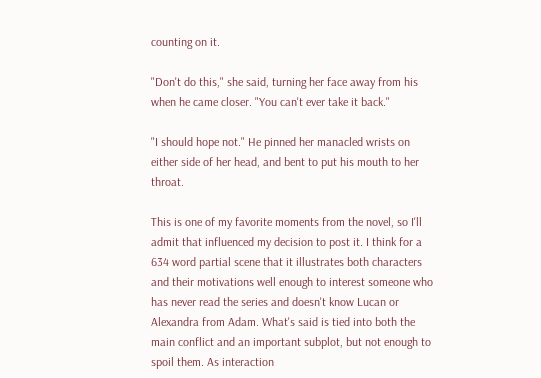counting on it.

"Don't do this," she said, turning her face away from his when he came closer. "You can't ever take it back."

"I should hope not." He pinned her manacled wrists on either side of her head, and bent to put his mouth to her throat.

This is one of my favorite moments from the novel, so I'll admit that influenced my decision to post it. I think for a 634 word partial scene that it illustrates both characters and their motivations well enough to interest someone who has never read the series and doesn't know Lucan or Alexandra from Adam. What's said is tied into both the main conflict and an important subplot, but not enough to spoil them. As interaction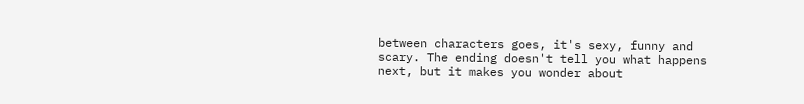between characters goes, it's sexy, funny and scary. The ending doesn't tell you what happens next, but it makes you wonder about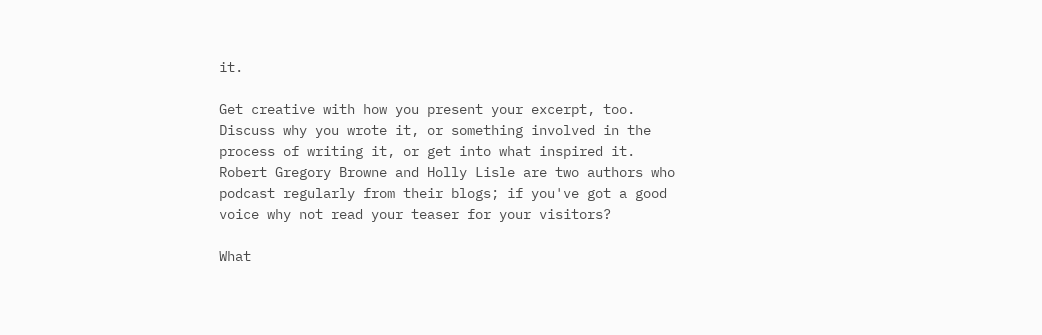it.

Get creative with how you present your excerpt, too. Discuss why you wrote it, or something involved in the process of writing it, or get into what inspired it. Robert Gregory Browne and Holly Lisle are two authors who podcast regularly from their blogs; if you've got a good voice why not read your teaser for your visitors?

What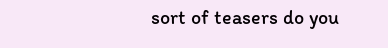sort of teasers do you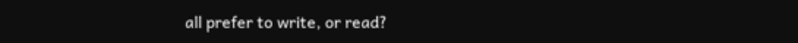all prefer to write, or read?